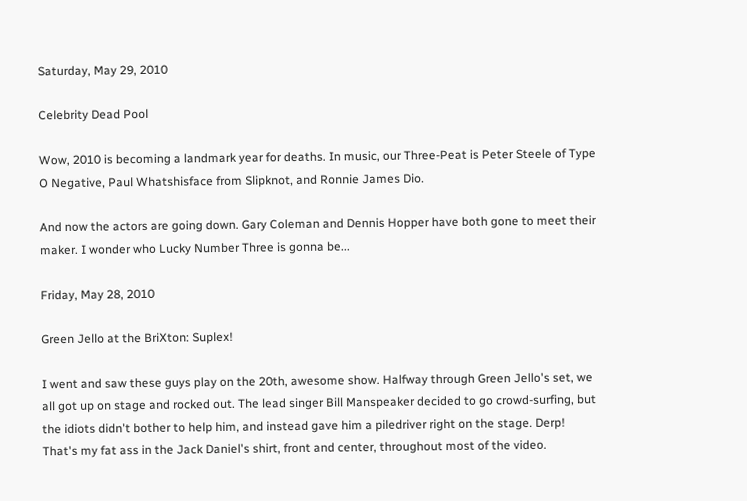Saturday, May 29, 2010

Celebrity Dead Pool

Wow, 2010 is becoming a landmark year for deaths. In music, our Three-Peat is Peter Steele of Type O Negative, Paul Whatshisface from Slipknot, and Ronnie James Dio.

And now the actors are going down. Gary Coleman and Dennis Hopper have both gone to meet their maker. I wonder who Lucky Number Three is gonna be...

Friday, May 28, 2010

Green Jello at the BriXton: Suplex!

I went and saw these guys play on the 20th, awesome show. Halfway through Green Jello's set, we all got up on stage and rocked out. The lead singer Bill Manspeaker decided to go crowd-surfing, but the idiots didn't bother to help him, and instead gave him a piledriver right on the stage. Derp! That's my fat ass in the Jack Daniel's shirt, front and center, throughout most of the video.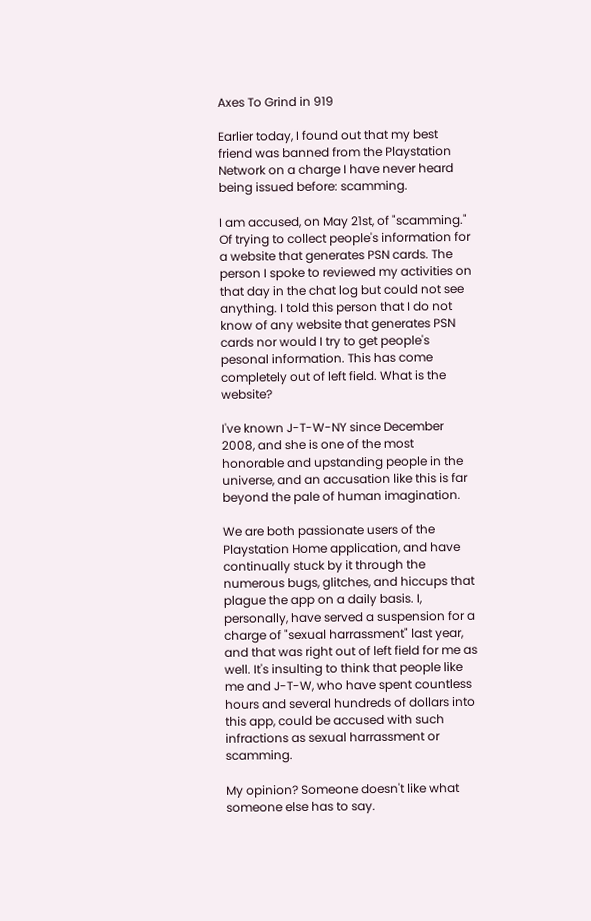Axes To Grind in 919

Earlier today, I found out that my best friend was banned from the Playstation Network on a charge I have never heard being issued before: scamming.

I am accused, on May 21st, of "scamming." Of trying to collect people's information for a website that generates PSN cards. The person I spoke to reviewed my activities on that day in the chat log but could not see anything. I told this person that I do not know of any website that generates PSN cards nor would I try to get people's pesonal information. This has come completely out of left field. What is the website?

I've known J-T-W-NY since December 2008, and she is one of the most honorable and upstanding people in the universe, and an accusation like this is far beyond the pale of human imagination.

We are both passionate users of the Playstation Home application, and have continually stuck by it through the numerous bugs, glitches, and hiccups that plague the app on a daily basis. I, personally, have served a suspension for a charge of "sexual harrassment" last year, and that was right out of left field for me as well. It's insulting to think that people like me and J-T-W, who have spent countless hours and several hundreds of dollars into this app, could be accused with such infractions as sexual harrassment or scamming.

My opinion? Someone doesn't like what someone else has to say.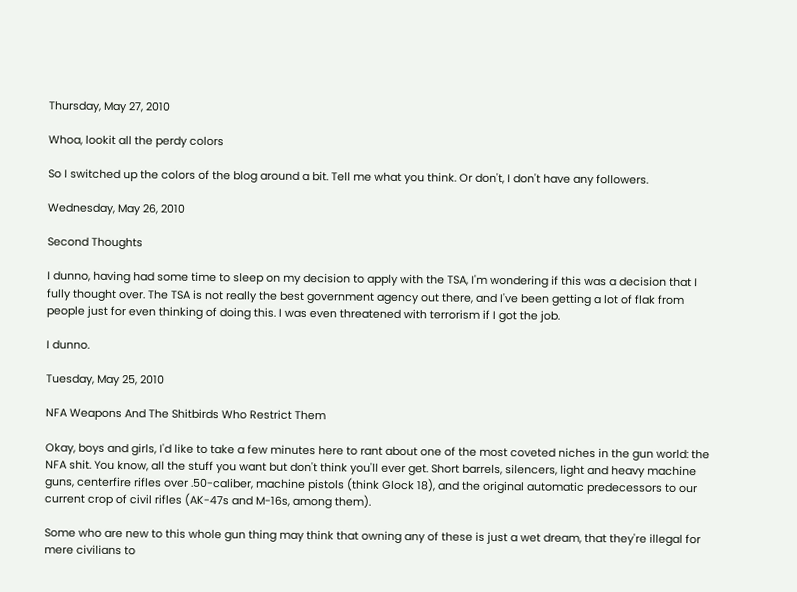Thursday, May 27, 2010

Whoa, lookit all the perdy colors

So I switched up the colors of the blog around a bit. Tell me what you think. Or don't, I don't have any followers.

Wednesday, May 26, 2010

Second Thoughts

I dunno, having had some time to sleep on my decision to apply with the TSA, I'm wondering if this was a decision that I fully thought over. The TSA is not really the best government agency out there, and I've been getting a lot of flak from people just for even thinking of doing this. I was even threatened with terrorism if I got the job.

I dunno.

Tuesday, May 25, 2010

NFA Weapons And The Shitbirds Who Restrict Them

Okay, boys and girls, I'd like to take a few minutes here to rant about one of the most coveted niches in the gun world: the NFA shit. You know, all the stuff you want but don't think you'll ever get. Short barrels, silencers, light and heavy machine guns, centerfire rifles over .50-caliber, machine pistols (think Glock 18), and the original automatic predecessors to our current crop of civil rifles (AK-47s and M-16s, among them).

Some who are new to this whole gun thing may think that owning any of these is just a wet dream, that they're illegal for mere civilians to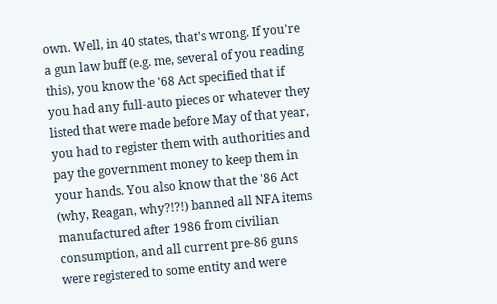own. Well, in 40 states, that's wrong. If you're a gun law buff (e.g. me, several of you reading this), you know the '68 Act specified that if you had any full-auto pieces or whatever they listed that were made before May of that year, you had to register them with authorities and pay the government money to keep them in your hands. You also know that the '86 Act (why, Reagan, why?!?!) banned all NFA items manufactured after 1986 from civilian consumption, and all current pre-86 guns were registered to some entity and were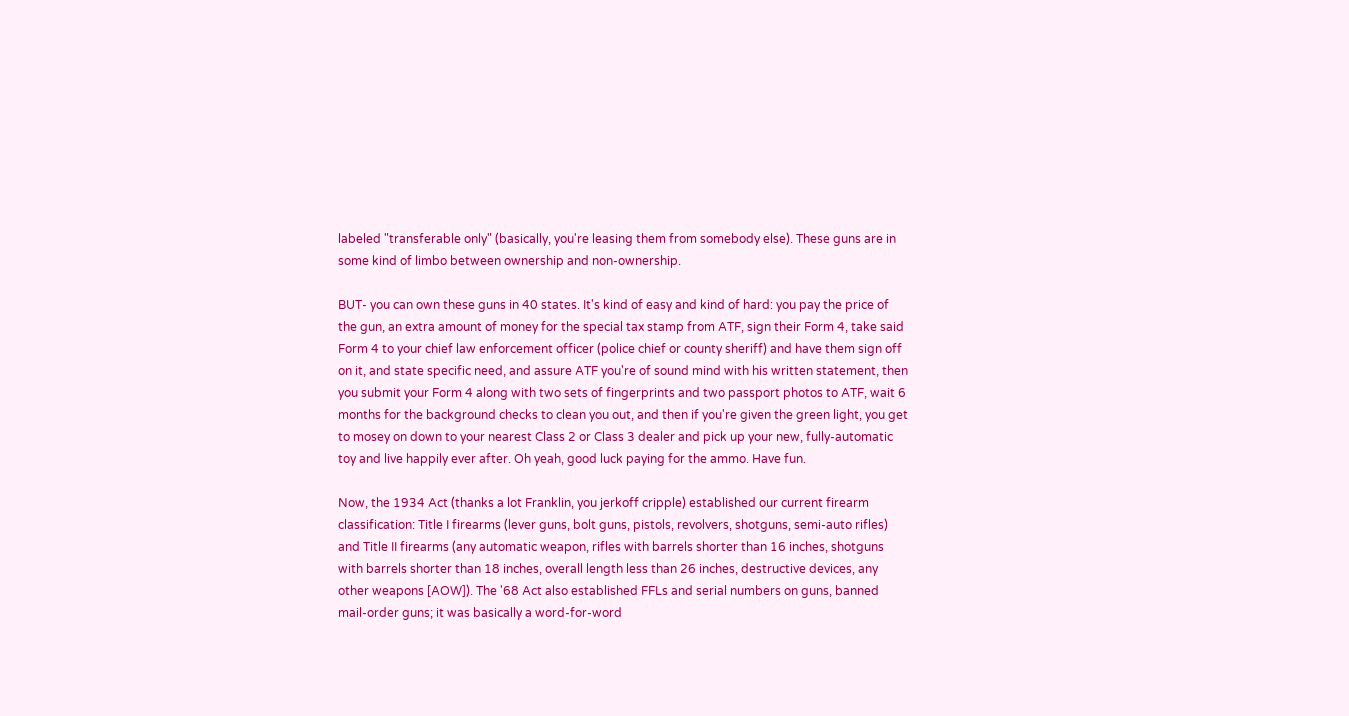labeled "transferable only" (basically, you're leasing them from somebody else). These guns are in some kind of limbo between ownership and non-ownership.

BUT- you can own these guns in 40 states. It's kind of easy and kind of hard: you pay the price of the gun, an extra amount of money for the special tax stamp from ATF, sign their Form 4, take said Form 4 to your chief law enforcement officer (police chief or county sheriff) and have them sign off on it, and state specific need, and assure ATF you're of sound mind with his written statement, then you submit your Form 4 along with two sets of fingerprints and two passport photos to ATF, wait 6 months for the background checks to clean you out, and then if you're given the green light, you get to mosey on down to your nearest Class 2 or Class 3 dealer and pick up your new, fully-automatic toy and live happily ever after. Oh yeah, good luck paying for the ammo. Have fun.

Now, the 1934 Act (thanks a lot Franklin, you jerkoff cripple) established our current firearm classification: Title I firearms (lever guns, bolt guns, pistols, revolvers, shotguns, semi-auto rifles) and Title II firearms (any automatic weapon, rifles with barrels shorter than 16 inches, shotguns with barrels shorter than 18 inches, overall length less than 26 inches, destructive devices, any other weapons [AOW]). The '68 Act also established FFLs and serial numbers on guns, banned mail-order guns; it was basically a word-for-word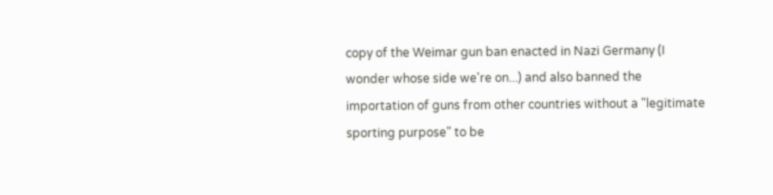copy of the Weimar gun ban enacted in Nazi Germany (I wonder whose side we're on...) and also banned the importation of guns from other countries without a "legitimate sporting purpose" to be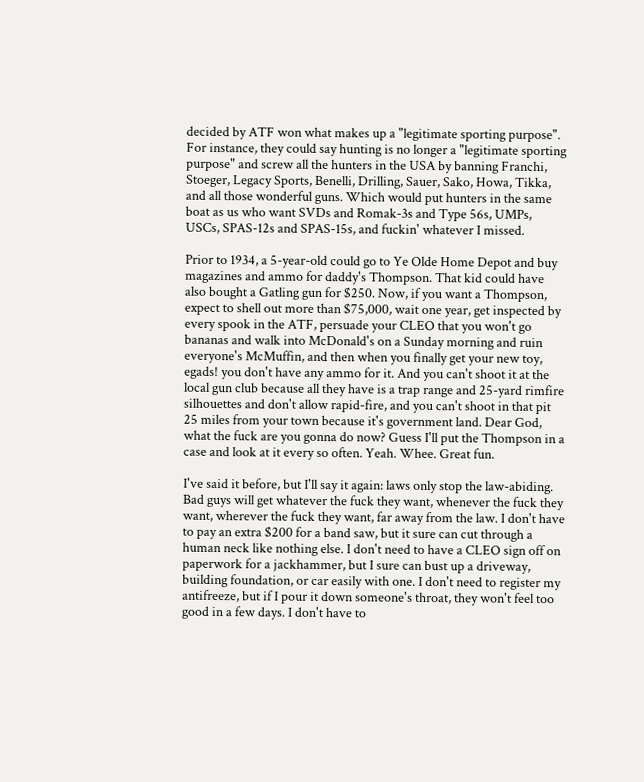decided by ATF won what makes up a "legitimate sporting purpose". For instance, they could say hunting is no longer a "legitimate sporting purpose" and screw all the hunters in the USA by banning Franchi, Stoeger, Legacy Sports, Benelli, Drilling, Sauer, Sako, Howa, Tikka, and all those wonderful guns. Which would put hunters in the same boat as us who want SVDs and Romak-3s and Type 56s, UMPs, USCs, SPAS-12s and SPAS-15s, and fuckin' whatever I missed.

Prior to 1934, a 5-year-old could go to Ye Olde Home Depot and buy magazines and ammo for daddy's Thompson. That kid could have also bought a Gatling gun for $250. Now, if you want a Thompson, expect to shell out more than $75,000, wait one year, get inspected by every spook in the ATF, persuade your CLEO that you won't go bananas and walk into McDonald's on a Sunday morning and ruin everyone's McMuffin, and then when you finally get your new toy, egads! you don't have any ammo for it. And you can't shoot it at the local gun club because all they have is a trap range and 25-yard rimfire silhouettes and don't allow rapid-fire, and you can't shoot in that pit 25 miles from your town because it's government land. Dear God, what the fuck are you gonna do now? Guess I'll put the Thompson in a case and look at it every so often. Yeah. Whee. Great fun.

I've said it before, but I'll say it again: laws only stop the law-abiding. Bad guys will get whatever the fuck they want, whenever the fuck they want, wherever the fuck they want, far away from the law. I don't have to pay an extra $200 for a band saw, but it sure can cut through a human neck like nothing else. I don't need to have a CLEO sign off on paperwork for a jackhammer, but I sure can bust up a driveway, building foundation, or car easily with one. I don't need to register my antifreeze, but if I pour it down someone's throat, they won't feel too good in a few days. I don't have to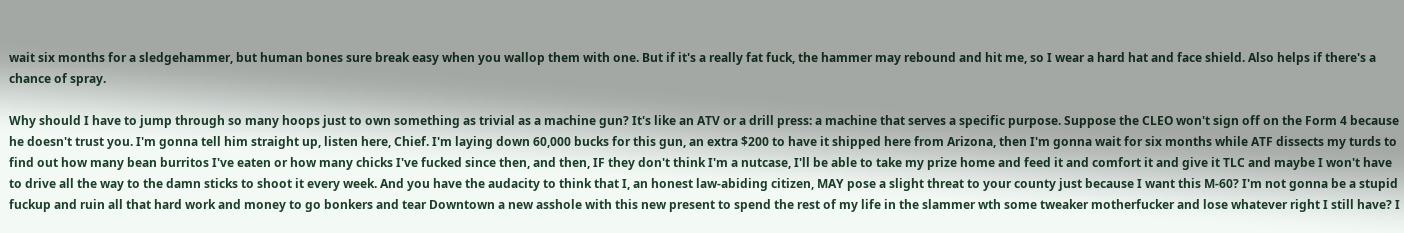wait six months for a sledgehammer, but human bones sure break easy when you wallop them with one. But if it's a really fat fuck, the hammer may rebound and hit me, so I wear a hard hat and face shield. Also helps if there's a chance of spray.

Why should I have to jump through so many hoops just to own something as trivial as a machine gun? It's like an ATV or a drill press: a machine that serves a specific purpose. Suppose the CLEO won't sign off on the Form 4 because he doesn't trust you. I'm gonna tell him straight up, listen here, Chief. I'm laying down 60,000 bucks for this gun, an extra $200 to have it shipped here from Arizona, then I'm gonna wait for six months while ATF dissects my turds to find out how many bean burritos I've eaten or how many chicks I've fucked since then, and then, IF they don't think I'm a nutcase, I'll be able to take my prize home and feed it and comfort it and give it TLC and maybe I won't have to drive all the way to the damn sticks to shoot it every week. And you have the audacity to think that I, an honest law-abiding citizen, MAY pose a slight threat to your county just because I want this M-60? I'm not gonna be a stupid fuckup and ruin all that hard work and money to go bonkers and tear Downtown a new asshole with this new present to spend the rest of my life in the slammer wth some tweaker motherfucker and lose whatever right I still have? I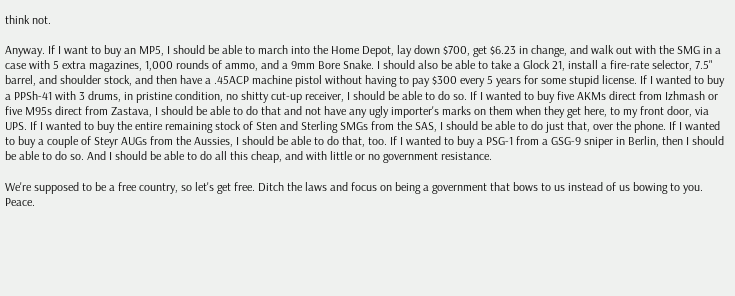think not.

Anyway. If I want to buy an MP5, I should be able to march into the Home Depot, lay down $700, get $6.23 in change, and walk out with the SMG in a case with 5 extra magazines, 1,000 rounds of ammo, and a 9mm Bore Snake. I should also be able to take a Glock 21, install a fire-rate selector, 7.5" barrel, and shoulder stock, and then have a .45ACP machine pistol without having to pay $300 every 5 years for some stupid license. If I wanted to buy a PPSh-41 with 3 drums, in pristine condition, no shitty cut-up receiver, I should be able to do so. If I wanted to buy five AKMs direct from Izhmash or five M95s direct from Zastava, I should be able to do that and not have any ugly importer's marks on them when they get here, to my front door, via UPS. If I wanted to buy the entire remaining stock of Sten and Sterling SMGs from the SAS, I should be able to do just that, over the phone. If I wanted to buy a couple of Steyr AUGs from the Aussies, I should be able to do that, too. If I wanted to buy a PSG-1 from a GSG-9 sniper in Berlin, then I should be able to do so. And I should be able to do all this cheap, and with little or no government resistance.

We're supposed to be a free country, so let's get free. Ditch the laws and focus on being a government that bows to us instead of us bowing to you. Peace.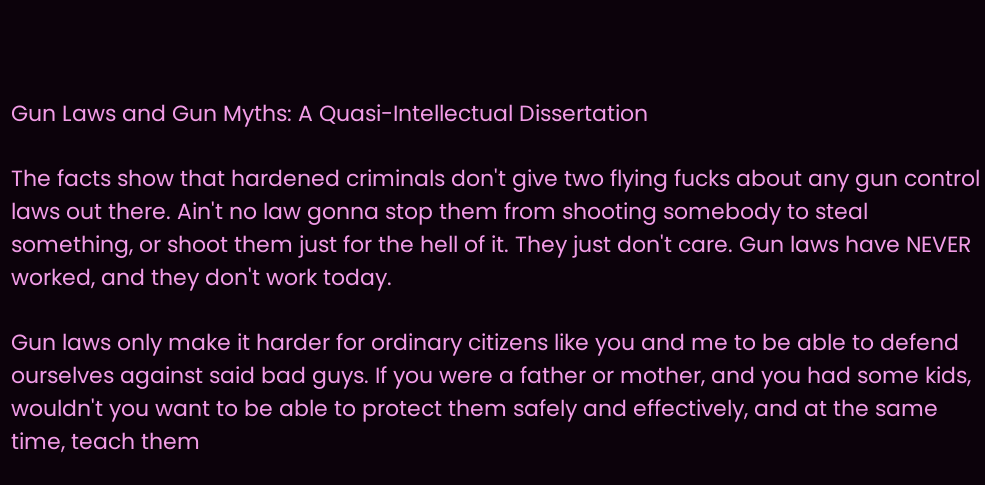Gun Laws and Gun Myths: A Quasi-Intellectual Dissertation

The facts show that hardened criminals don't give two flying fucks about any gun control laws out there. Ain't no law gonna stop them from shooting somebody to steal something, or shoot them just for the hell of it. They just don't care. Gun laws have NEVER worked, and they don't work today.

Gun laws only make it harder for ordinary citizens like you and me to be able to defend ourselves against said bad guys. If you were a father or mother, and you had some kids, wouldn't you want to be able to protect them safely and effectively, and at the same time, teach them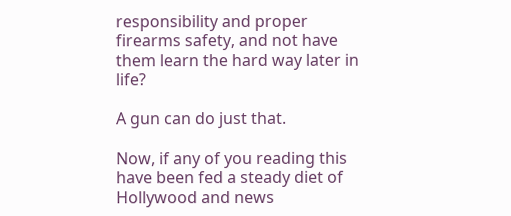responsibility and proper firearms safety, and not have them learn the hard way later in life?

A gun can do just that.

Now, if any of you reading this have been fed a steady diet of Hollywood and news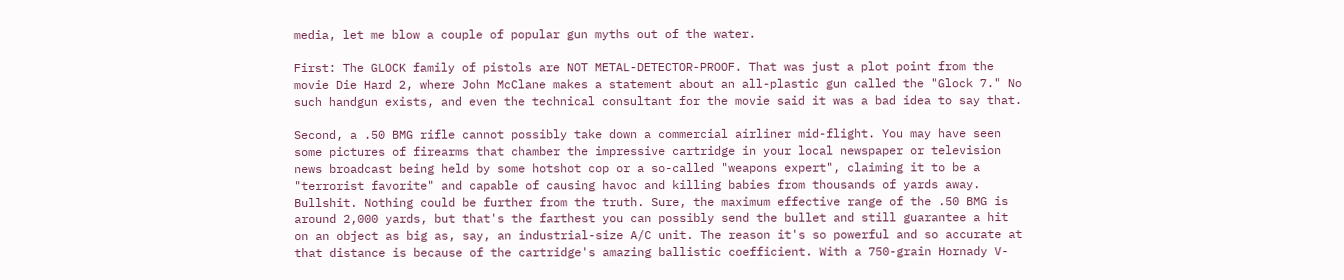media, let me blow a couple of popular gun myths out of the water.

First: The GLOCK family of pistols are NOT METAL-DETECTOR-PROOF. That was just a plot point from the movie Die Hard 2, where John McClane makes a statement about an all-plastic gun called the "Glock 7." No such handgun exists, and even the technical consultant for the movie said it was a bad idea to say that.

Second, a .50 BMG rifle cannot possibly take down a commercial airliner mid-flight. You may have seen some pictures of firearms that chamber the impressive cartridge in your local newspaper or television news broadcast being held by some hotshot cop or a so-called "weapons expert", claiming it to be a "terrorist favorite" and capable of causing havoc and killing babies from thousands of yards away. Bullshit. Nothing could be further from the truth. Sure, the maximum effective range of the .50 BMG is around 2,000 yards, but that's the farthest you can possibly send the bullet and still guarantee a hit on an object as big as, say, an industrial-size A/C unit. The reason it's so powerful and so accurate at that distance is because of the cartridge's amazing ballistic coefficient. With a 750-grain Hornady V-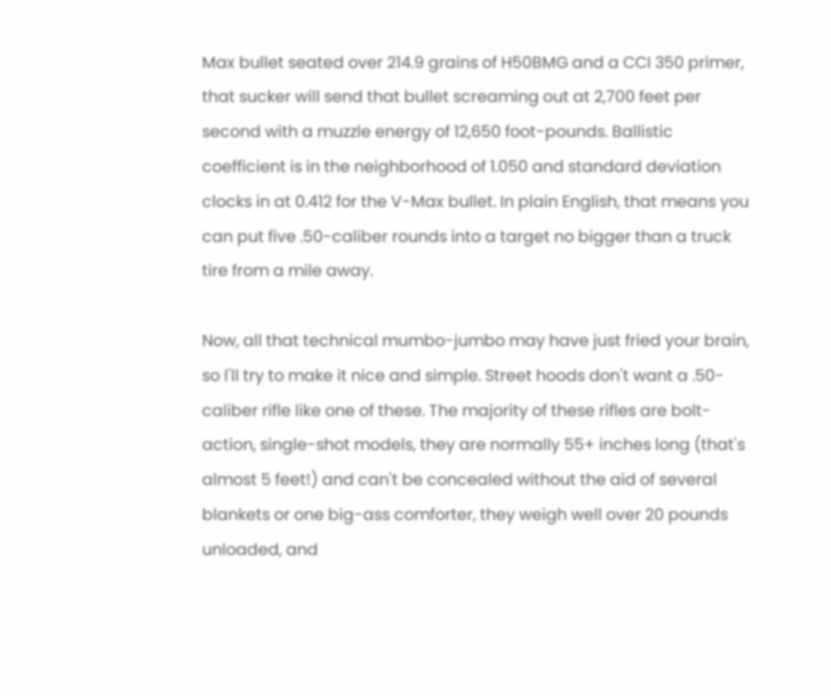Max bullet seated over 214.9 grains of H50BMG and a CCI 350 primer, that sucker will send that bullet screaming out at 2,700 feet per second with a muzzle energy of 12,650 foot-pounds. Ballistic coefficient is in the neighborhood of 1.050 and standard deviation clocks in at 0.412 for the V-Max bullet. In plain English, that means you can put five .50-caliber rounds into a target no bigger than a truck tire from a mile away.

Now, all that technical mumbo-jumbo may have just fried your brain, so I'll try to make it nice and simple. Street hoods don't want a .50-caliber rifle like one of these. The majority of these rifles are bolt-action, single-shot models, they are normally 55+ inches long (that's almost 5 feet!) and can't be concealed without the aid of several blankets or one big-ass comforter, they weigh well over 20 pounds unloaded, and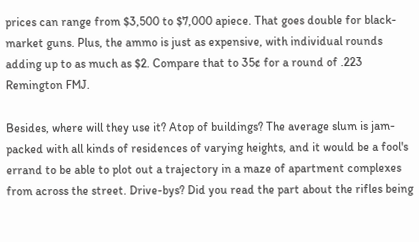prices can range from $3,500 to $7,000 apiece. That goes double for black-market guns. Plus, the ammo is just as expensive, with individual rounds adding up to as much as $2. Compare that to 35¢ for a round of .223 Remington FMJ.

Besides, where will they use it? Atop of buildings? The average slum is jam-packed with all kinds of residences of varying heights, and it would be a fool's errand to be able to plot out a trajectory in a maze of apartment complexes from across the street. Drive-bys? Did you read the part about the rifles being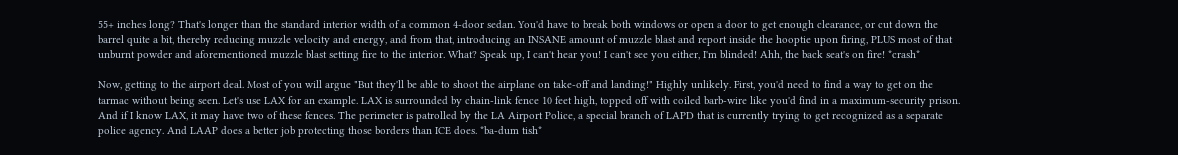55+ inches long? That's longer than the standard interior width of a common 4-door sedan. You'd have to break both windows or open a door to get enough clearance, or cut down the barrel quite a bit, thereby reducing muzzle velocity and energy, and from that, introducing an INSANE amount of muzzle blast and report inside the hooptie upon firing, PLUS most of that unburnt powder and aforementioned muzzle blast setting fire to the interior. What? Speak up, I can't hear you! I can't see you either, I'm blinded! Ahh, the back seat's on fire! *crash*

Now, getting to the airport deal. Most of you will argue "But they'll be able to shoot the airplane on take-off and landing!" Highly unlikely. First, you'd need to find a way to get on the tarmac without being seen. Let's use LAX for an example. LAX is surrounded by chain-link fence 10 feet high, topped off with coiled barb-wire like you'd find in a maximum-security prison. And if I know LAX, it may have two of these fences. The perimeter is patrolled by the LA Airport Police, a special branch of LAPD that is currently trying to get recognized as a separate police agency. And LAAP does a better job protecting those borders than ICE does. *ba-dum tish*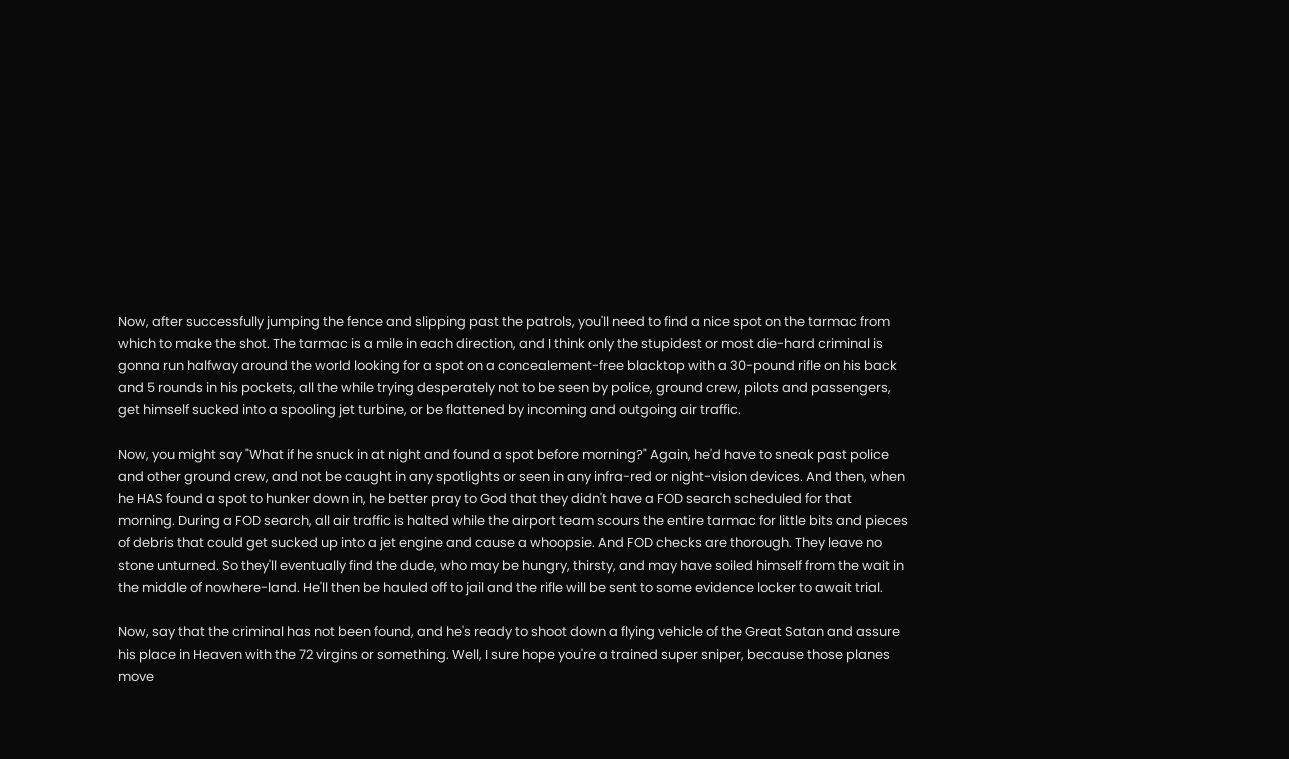Now, after successfully jumping the fence and slipping past the patrols, you'll need to find a nice spot on the tarmac from which to make the shot. The tarmac is a mile in each direction, and I think only the stupidest or most die-hard criminal is gonna run halfway around the world looking for a spot on a concealement-free blacktop with a 30-pound rifle on his back and 5 rounds in his pockets, all the while trying desperately not to be seen by police, ground crew, pilots and passengers, get himself sucked into a spooling jet turbine, or be flattened by incoming and outgoing air traffic.

Now, you might say "What if he snuck in at night and found a spot before morning?" Again, he'd have to sneak past police and other ground crew, and not be caught in any spotlights or seen in any infra-red or night-vision devices. And then, when he HAS found a spot to hunker down in, he better pray to God that they didn't have a FOD search scheduled for that morning. During a FOD search, all air traffic is halted while the airport team scours the entire tarmac for little bits and pieces of debris that could get sucked up into a jet engine and cause a whoopsie. And FOD checks are thorough. They leave no stone unturned. So they'll eventually find the dude, who may be hungry, thirsty, and may have soiled himself from the wait in the middle of nowhere-land. He'll then be hauled off to jail and the rifle will be sent to some evidence locker to await trial.

Now, say that the criminal has not been found, and he's ready to shoot down a flying vehicle of the Great Satan and assure his place in Heaven with the 72 virgins or something. Well, I sure hope you're a trained super sniper, because those planes move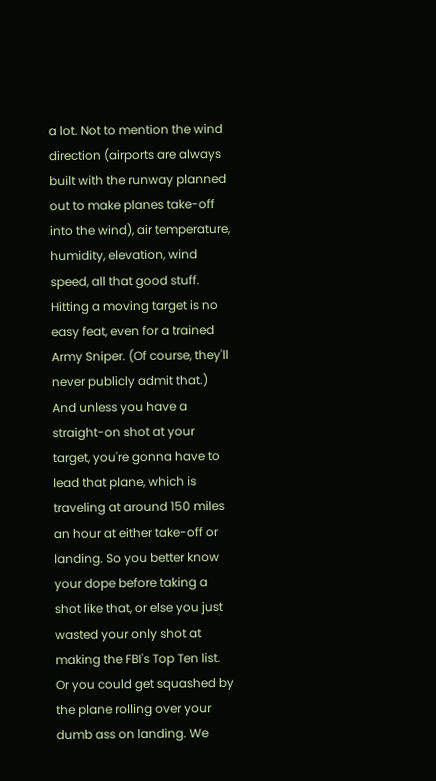a lot. Not to mention the wind direction (airports are always built with the runway planned out to make planes take-off into the wind), air temperature, humidity, elevation, wind speed, all that good stuff. Hitting a moving target is no easy feat, even for a trained Army Sniper. (Of course, they'll never publicly admit that.) And unless you have a straight-on shot at your target, you're gonna have to lead that plane, which is traveling at around 150 miles an hour at either take-off or landing. So you better know your dope before taking a shot like that, or else you just wasted your only shot at making the FBI's Top Ten list. Or you could get squashed by the plane rolling over your dumb ass on landing. We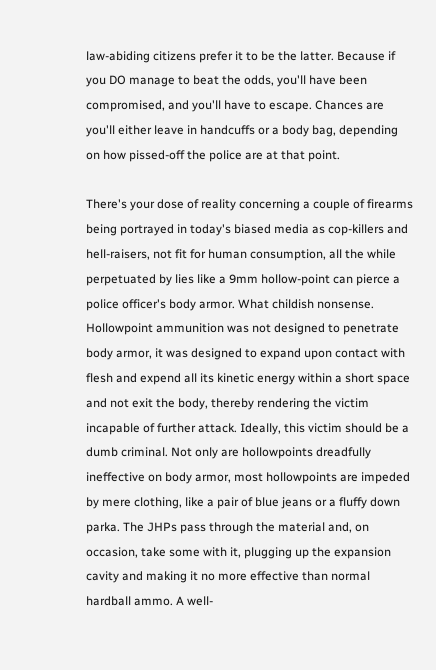law-abiding citizens prefer it to be the latter. Because if you DO manage to beat the odds, you'll have been compromised, and you'll have to escape. Chances are you'll either leave in handcuffs or a body bag, depending on how pissed-off the police are at that point.

There's your dose of reality concerning a couple of firearms being portrayed in today's biased media as cop-killers and hell-raisers, not fit for human consumption, all the while perpetuated by lies like a 9mm hollow-point can pierce a police officer's body armor. What childish nonsense. Hollowpoint ammunition was not designed to penetrate body armor, it was designed to expand upon contact with flesh and expend all its kinetic energy within a short space and not exit the body, thereby rendering the victim incapable of further attack. Ideally, this victim should be a dumb criminal. Not only are hollowpoints dreadfully ineffective on body armor, most hollowpoints are impeded by mere clothing, like a pair of blue jeans or a fluffy down parka. The JHPs pass through the material and, on occasion, take some with it, plugging up the expansion cavity and making it no more effective than normal hardball ammo. A well-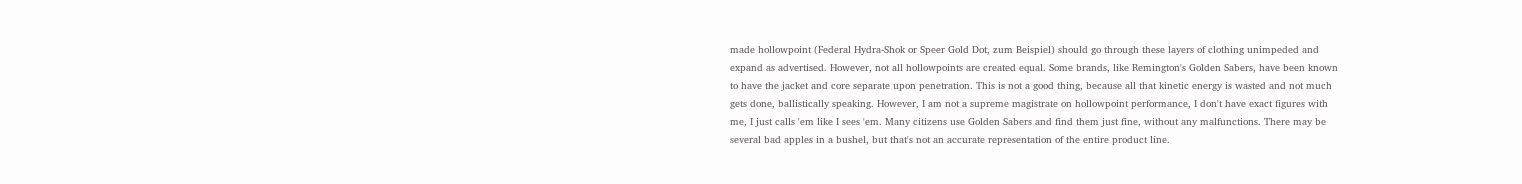made hollowpoint (Federal Hydra-Shok or Speer Gold Dot, zum Beispiel) should go through these layers of clothing unimpeded and expand as advertised. However, not all hollowpoints are created equal. Some brands, like Remington's Golden Sabers, have been known to have the jacket and core separate upon penetration. This is not a good thing, because all that kinetic energy is wasted and not much gets done, ballistically speaking. However, I am not a supreme magistrate on hollowpoint performance, I don't have exact figures with me, I just calls 'em like I sees 'em. Many citizens use Golden Sabers and find them just fine, without any malfunctions. There may be several bad apples in a bushel, but that's not an accurate representation of the entire product line.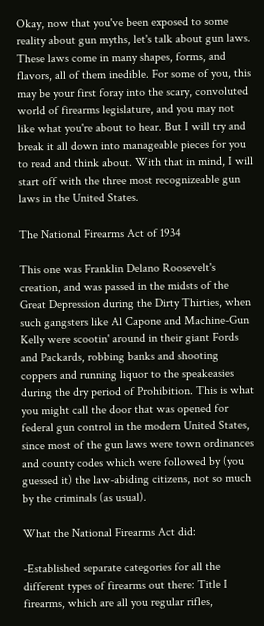Okay, now that you've been exposed to some reality about gun myths, let's talk about gun laws. These laws come in many shapes, forms, and flavors, all of them inedible. For some of you, this may be your first foray into the scary, convoluted world of firearms legislature, and you may not like what you're about to hear. But I will try and break it all down into manageable pieces for you to read and think about. With that in mind, I will start off with the three most recognizeable gun laws in the United States.

The National Firearms Act of 1934

This one was Franklin Delano Roosevelt's creation, and was passed in the midsts of the Great Depression during the Dirty Thirties, when such gangsters like Al Capone and Machine-Gun Kelly were scootin' around in their giant Fords and Packards, robbing banks and shooting coppers and running liquor to the speakeasies during the dry period of Prohibition. This is what you might call the door that was opened for federal gun control in the modern United States, since most of the gun laws were town ordinances and county codes which were followed by (you guessed it) the law-abiding citizens, not so much by the criminals (as usual).

What the National Firearms Act did:

-Established separate categories for all the different types of firearms out there: Title I firearms, which are all you regular rifles,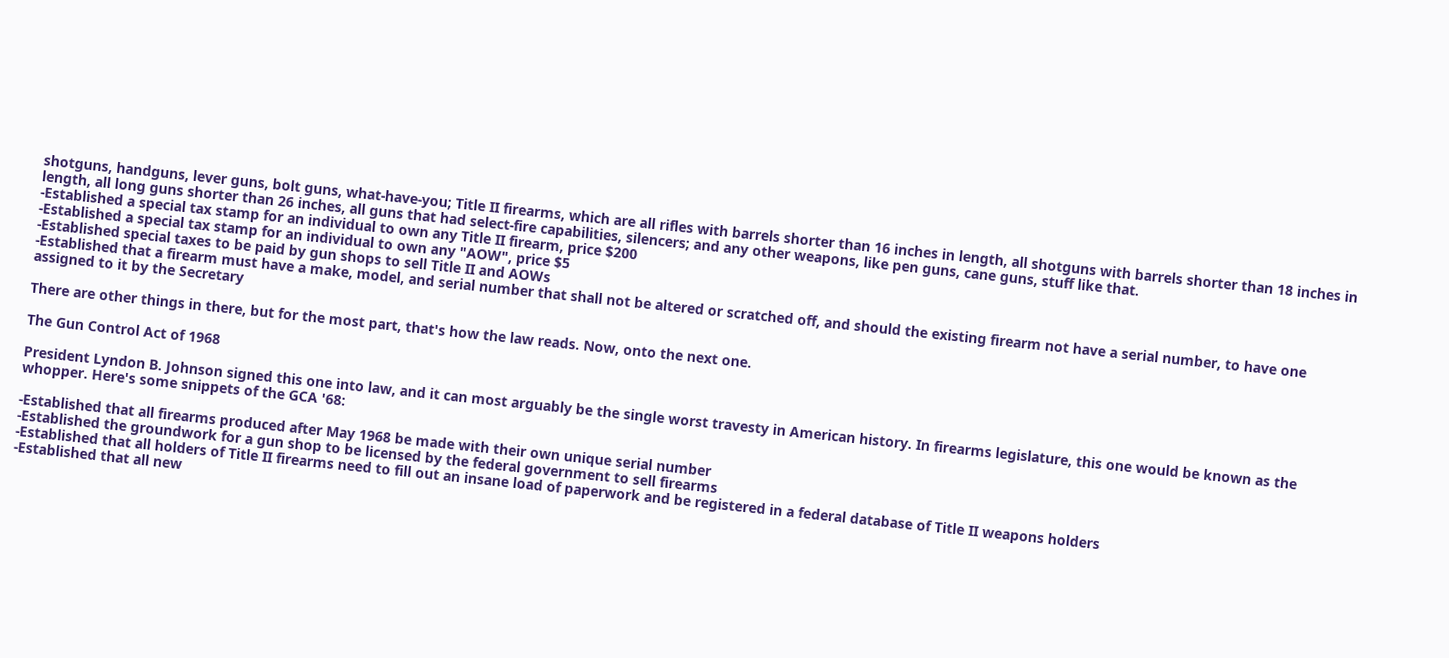shotguns, handguns, lever guns, bolt guns, what-have-you; Title II firearms, which are all rifles with barrels shorter than 16 inches in length, all shotguns with barrels shorter than 18 inches in length, all long guns shorter than 26 inches, all guns that had select-fire capabilities, silencers; and any other weapons, like pen guns, cane guns, stuff like that.
-Established a special tax stamp for an individual to own any Title II firearm, price $200
-Established a special tax stamp for an individual to own any "AOW", price $5
-Established special taxes to be paid by gun shops to sell Title II and AOWs
-Established that a firearm must have a make, model, and serial number that shall not be altered or scratched off, and should the existing firearm not have a serial number, to have one assigned to it by the Secretary

There are other things in there, but for the most part, that's how the law reads. Now, onto the next one.

The Gun Control Act of 1968

President Lyndon B. Johnson signed this one into law, and it can most arguably be the single worst travesty in American history. In firearms legislature, this one would be known as the whopper. Here's some snippets of the GCA '68:

-Established that all firearms produced after May 1968 be made with their own unique serial number
-Established the groundwork for a gun shop to be licensed by the federal government to sell firearms
-Established that all holders of Title II firearms need to fill out an insane load of paperwork and be registered in a federal database of Title II weapons holders
-Established that all new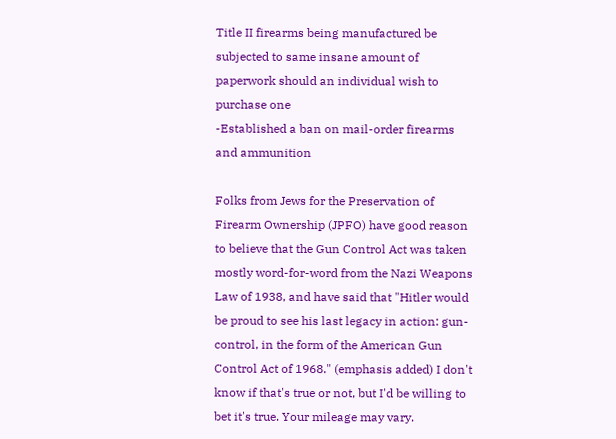Title II firearms being manufactured be subjected to same insane amount of paperwork should an individual wish to purchase one
-Established a ban on mail-order firearms and ammunition

Folks from Jews for the Preservation of Firearm Ownership (JPFO) have good reason to believe that the Gun Control Act was taken mostly word-for-word from the Nazi Weapons Law of 1938, and have said that "Hitler would be proud to see his last legacy in action: gun-control, in the form of the American Gun Control Act of 1968." (emphasis added) I don't know if that's true or not, but I'd be willing to bet it's true. Your mileage may vary.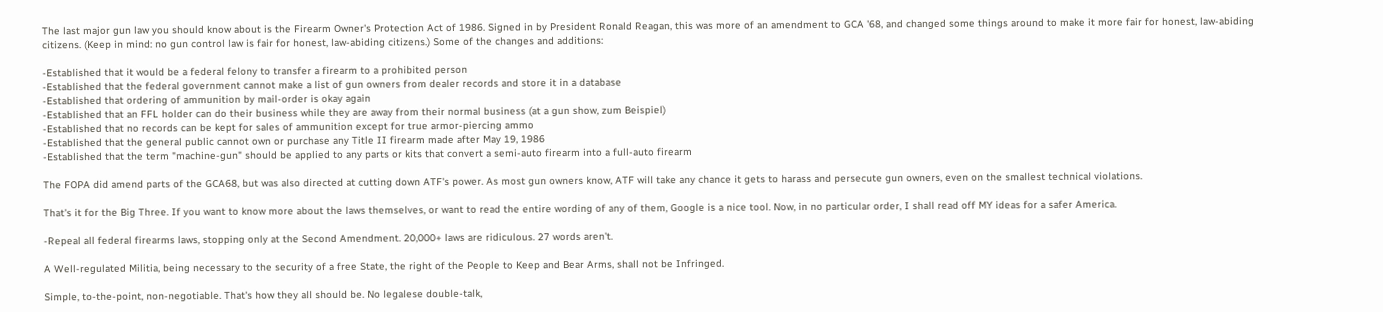The last major gun law you should know about is the Firearm Owner's Protection Act of 1986. Signed in by President Ronald Reagan, this was more of an amendment to GCA '68, and changed some things around to make it more fair for honest, law-abiding citizens. (Keep in mind: no gun control law is fair for honest, law-abiding citizens.) Some of the changes and additions:

-Established that it would be a federal felony to transfer a firearm to a prohibited person
-Established that the federal government cannot make a list of gun owners from dealer records and store it in a database
-Established that ordering of ammunition by mail-order is okay again
-Established that an FFL holder can do their business while they are away from their normal business (at a gun show, zum Beispiel)
-Established that no records can be kept for sales of ammunition except for true armor-piercing ammo
-Established that the general public cannot own or purchase any Title II firearm made after May 19, 1986
-Established that the term "machine-gun" should be applied to any parts or kits that convert a semi-auto firearm into a full-auto firearm

The FOPA did amend parts of the GCA68, but was also directed at cutting down ATF's power. As most gun owners know, ATF will take any chance it gets to harass and persecute gun owners, even on the smallest technical violations.

That's it for the Big Three. If you want to know more about the laws themselves, or want to read the entire wording of any of them, Google is a nice tool. Now, in no particular order, I shall read off MY ideas for a safer America.

-Repeal all federal firearms laws, stopping only at the Second Amendment. 20,000+ laws are ridiculous. 27 words aren't.

A Well-regulated Militia, being necessary to the security of a free State, the right of the People to Keep and Bear Arms, shall not be Infringed.

Simple, to-the-point, non-negotiable. That's how they all should be. No legalese double-talk,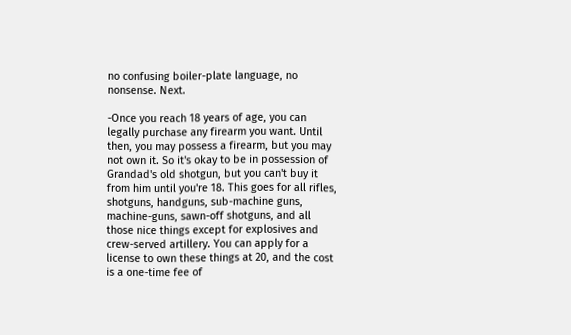no confusing boiler-plate language, no nonsense. Next.

-Once you reach 18 years of age, you can legally purchase any firearm you want. Until then, you may possess a firearm, but you may not own it. So it's okay to be in possession of Grandad's old shotgun, but you can't buy it from him until you're 18. This goes for all rifles, shotguns, handguns, sub-machine guns, machine-guns, sawn-off shotguns, and all those nice things except for explosives and crew-served artillery. You can apply for a license to own these things at 20, and the cost is a one-time fee of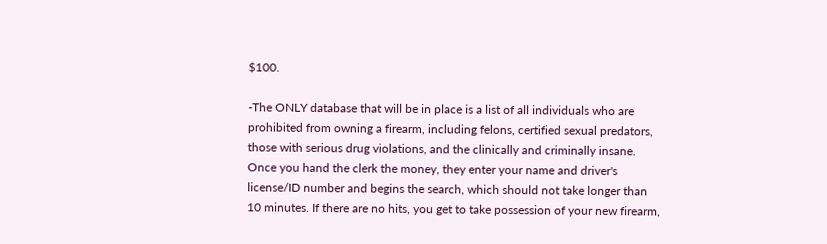$100.

-The ONLY database that will be in place is a list of all individuals who are prohibited from owning a firearm, including felons, certified sexual predators, those with serious drug violations, and the clinically and criminally insane. Once you hand the clerk the money, they enter your name and driver's license/ID number and begins the search, which should not take longer than 10 minutes. If there are no hits, you get to take possession of your new firearm,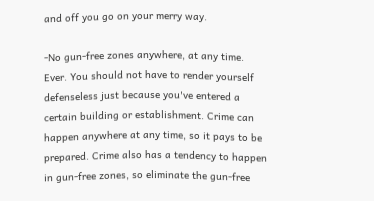and off you go on your merry way.

-No gun-free zones anywhere, at any time. Ever. You should not have to render yourself defenseless just because you've entered a certain building or establishment. Crime can happen anywhere at any time, so it pays to be prepared. Crime also has a tendency to happen in gun-free zones, so eliminate the gun-free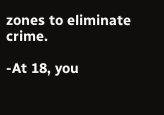zones to eliminate crime.

-At 18, you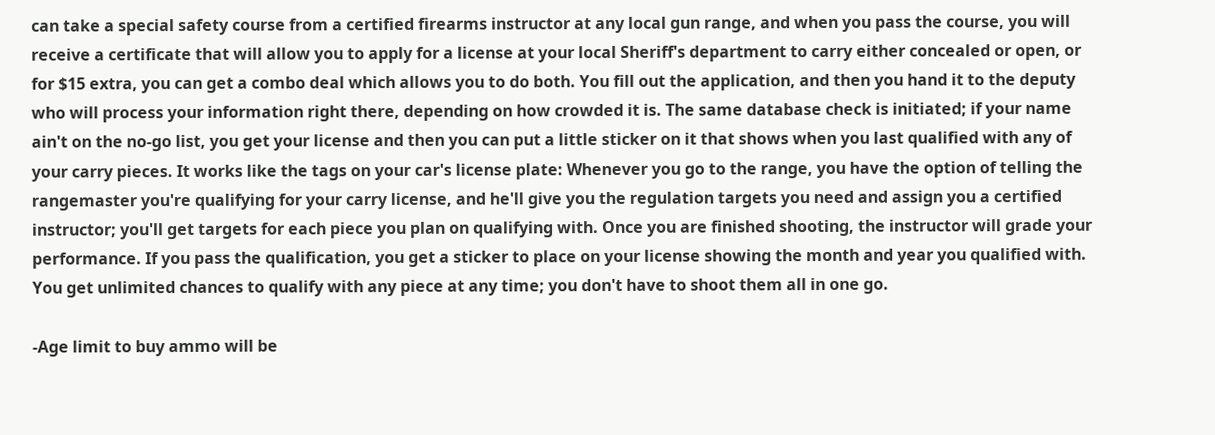can take a special safety course from a certified firearms instructor at any local gun range, and when you pass the course, you will receive a certificate that will allow you to apply for a license at your local Sheriff's department to carry either concealed or open, or for $15 extra, you can get a combo deal which allows you to do both. You fill out the application, and then you hand it to the deputy who will process your information right there, depending on how crowded it is. The same database check is initiated; if your name ain't on the no-go list, you get your license and then you can put a little sticker on it that shows when you last qualified with any of your carry pieces. It works like the tags on your car's license plate: Whenever you go to the range, you have the option of telling the rangemaster you're qualifying for your carry license, and he'll give you the regulation targets you need and assign you a certified instructor; you'll get targets for each piece you plan on qualifying with. Once you are finished shooting, the instructor will grade your performance. If you pass the qualification, you get a sticker to place on your license showing the month and year you qualified with. You get unlimited chances to qualify with any piece at any time; you don't have to shoot them all in one go.

-Age limit to buy ammo will be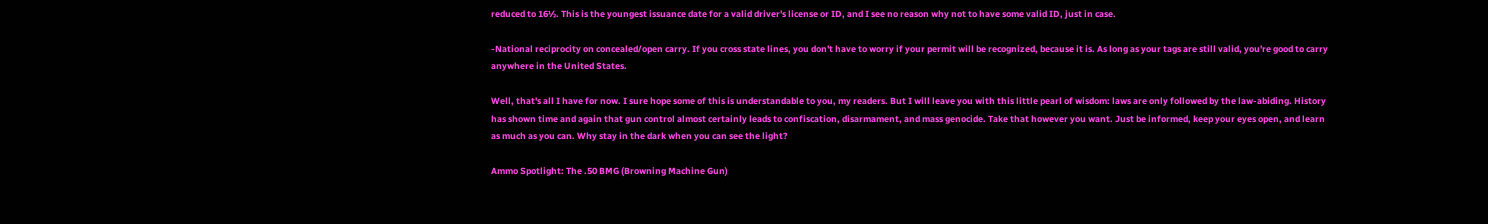reduced to 16½. This is the youngest issuance date for a valid driver's license or ID, and I see no reason why not to have some valid ID, just in case.

-National reciprocity on concealed/open carry. If you cross state lines, you don't have to worry if your permit will be recognized, because it is. As long as your tags are still valid, you're good to carry anywhere in the United States.

Well, that's all I have for now. I sure hope some of this is understandable to you, my readers. But I will leave you with this little pearl of wisdom: laws are only followed by the law-abiding. History has shown time and again that gun control almost certainly leads to confiscation, disarmament, and mass genocide. Take that however you want. Just be informed, keep your eyes open, and learn as much as you can. Why stay in the dark when you can see the light?

Ammo Spotlight: The .50 BMG (Browning Machine Gun)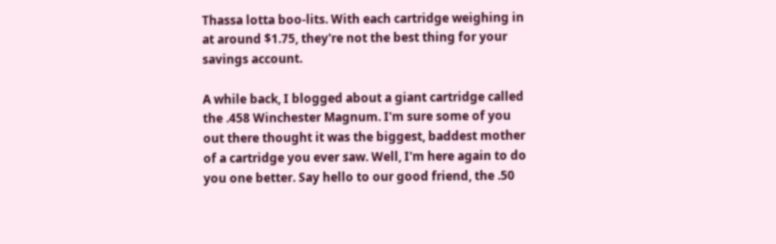Thassa lotta boo-lits. With each cartridge weighing in at around $1.75, they're not the best thing for your savings account.

A while back, I blogged about a giant cartridge called the .458 Winchester Magnum. I'm sure some of you out there thought it was the biggest, baddest mother of a cartridge you ever saw. Well, I'm here again to do you one better. Say hello to our good friend, the .50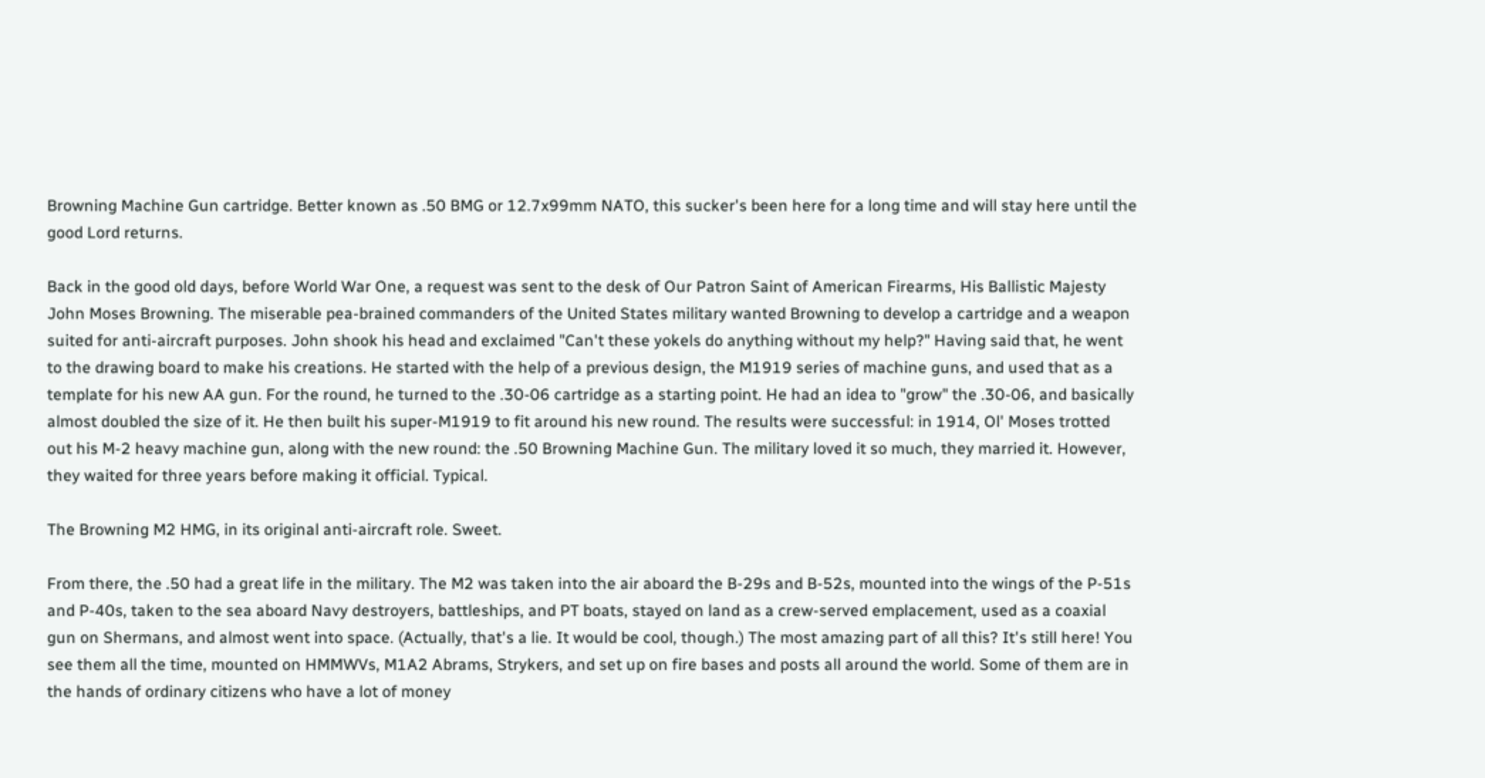Browning Machine Gun cartridge. Better known as .50 BMG or 12.7x99mm NATO, this sucker's been here for a long time and will stay here until the good Lord returns.

Back in the good old days, before World War One, a request was sent to the desk of Our Patron Saint of American Firearms, His Ballistic Majesty John Moses Browning. The miserable pea-brained commanders of the United States military wanted Browning to develop a cartridge and a weapon suited for anti-aircraft purposes. John shook his head and exclaimed "Can't these yokels do anything without my help?" Having said that, he went to the drawing board to make his creations. He started with the help of a previous design, the M1919 series of machine guns, and used that as a template for his new AA gun. For the round, he turned to the .30-06 cartridge as a starting point. He had an idea to "grow" the .30-06, and basically almost doubled the size of it. He then built his super-M1919 to fit around his new round. The results were successful: in 1914, Ol' Moses trotted out his M-2 heavy machine gun, along with the new round: the .50 Browning Machine Gun. The military loved it so much, they married it. However, they waited for three years before making it official. Typical.

The Browning M2 HMG, in its original anti-aircraft role. Sweet.

From there, the .50 had a great life in the military. The M2 was taken into the air aboard the B-29s and B-52s, mounted into the wings of the P-51s and P-40s, taken to the sea aboard Navy destroyers, battleships, and PT boats, stayed on land as a crew-served emplacement, used as a coaxial gun on Shermans, and almost went into space. (Actually, that's a lie. It would be cool, though.) The most amazing part of all this? It's still here! You see them all the time, mounted on HMMWVs, M1A2 Abrams, Strykers, and set up on fire bases and posts all around the world. Some of them are in the hands of ordinary citizens who have a lot of money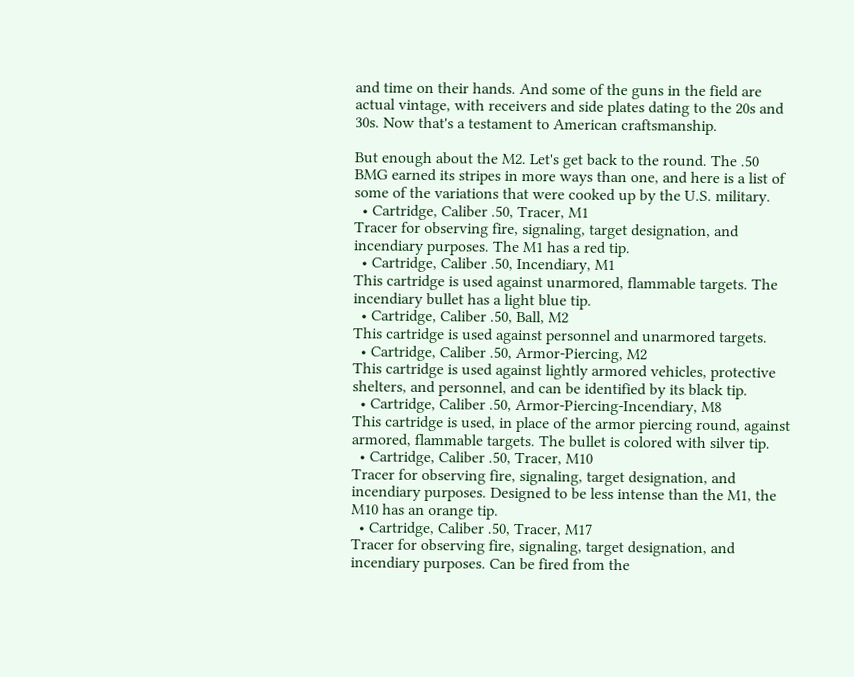and time on their hands. And some of the guns in the field are actual vintage, with receivers and side plates dating to the 20s and 30s. Now that's a testament to American craftsmanship.

But enough about the M2. Let's get back to the round. The .50 BMG earned its stripes in more ways than one, and here is a list of some of the variations that were cooked up by the U.S. military.
  • Cartridge, Caliber .50, Tracer, M1
Tracer for observing fire, signaling, target designation, and incendiary purposes. The M1 has a red tip.
  • Cartridge, Caliber .50, Incendiary, M1
This cartridge is used against unarmored, flammable targets. The incendiary bullet has a light blue tip.
  • Cartridge, Caliber .50, Ball, M2
This cartridge is used against personnel and unarmored targets.
  • Cartridge, Caliber .50, Armor-Piercing, M2
This cartridge is used against lightly armored vehicles, protective shelters, and personnel, and can be identified by its black tip.
  • Cartridge, Caliber .50, Armor-Piercing-Incendiary, M8
This cartridge is used, in place of the armor piercing round, against armored, flammable targets. The bullet is colored with silver tip.
  • Cartridge, Caliber .50, Tracer, M10
Tracer for observing fire, signaling, target designation, and incendiary purposes. Designed to be less intense than the M1, the M10 has an orange tip.
  • Cartridge, Caliber .50, Tracer, M17
Tracer for observing fire, signaling, target designation, and incendiary purposes. Can be fired from the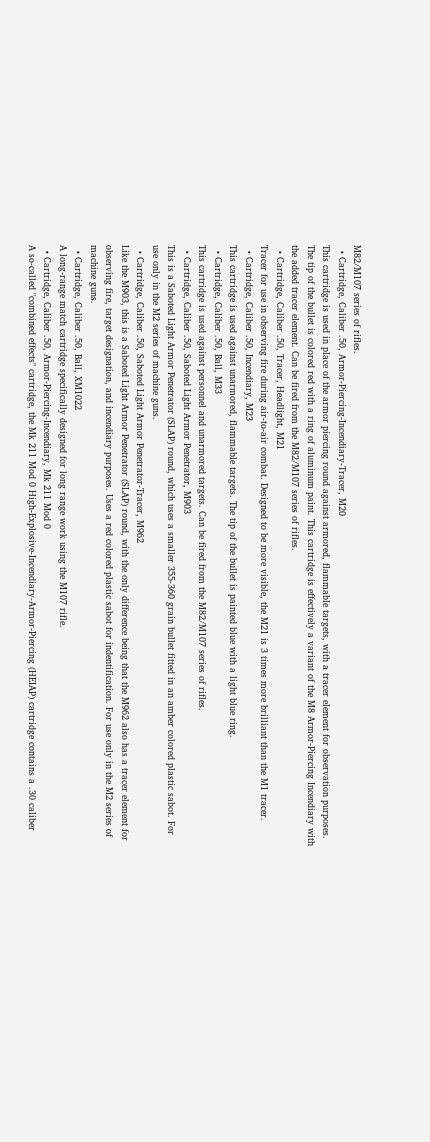M82/M107 series of rifles.
  • Cartridge, Caliber .50, Armor-Piercing-Incendiary-Tracer, M20
This cartridge is used in place of the armor piercing round against armored, flammable targets, with a tracer element for observation purposes. The tip of the bullet is colored red with a ring of aluminum paint. This cartridge is effectively a variant of the M8 Armor-Piercing Incendiary with the added tracer element. Can be fired from the M82/M107 series of rifles.
  • Cartridge, Caliber .50, Tracer, Headlight, M21
Tracer for use in observing fire during air-to-air combat. Designed to be more visible, the M21 is 3 times more brilliant than the M1 tracer.
  • Cartridge, Caliber .50, Incendiary, M23
This cartridge is used against unarmored, flammable targets. The tip of the bullet is painted blue with a light blue ring.
  • Cartridge, Caliber .50, Ball, M33
This cartridge is used against personnel and unarmored targets. Can be fired from the M82/M107 series of rifles.
  • Cartridge, Caliber .50, Saboted Light Armor Penetrator, M903
This is a Saboted Light Armor Penetrator (SLAP) round, which uses a smaller 355-360 grain bullet fitted in an amber colored plastic sabot. For use only in the M2 series of machine guns.
  • Cartridge, Caliber .50, Saboted Light Armor Penetrator-Tracer, M962
Like the M903, this is a Saboted Light Armor Penetrator (SLAP) round, with the only difference being that the M962 also has a tracer element for observing fire, target designation, and incendiary purposes. Uses a red colored plastic sabot for indentification. For use only in the M2 series of machine guns.
  • Cartridge, Caliber .50, Ball, XM1022
A long-range match cartridge specifically designed for long range work using the M107 rifle.
  • Cartridge, Caliber .50, Armor-Piercing-Incendiary, Mk 211 Mod 0
A so-called "combined effects" cartridge, the Mk 211 Mod 0 High-Explosive-Incendiary-Armor-Piercing (HEIAP) cartridge contains a .30 caliber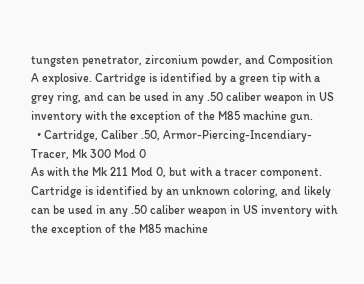tungsten penetrator, zirconium powder, and Composition A explosive. Cartridge is identified by a green tip with a grey ring, and can be used in any .50 caliber weapon in US inventory with the exception of the M85 machine gun.
  • Cartridge, Caliber .50, Armor-Piercing-Incendiary-Tracer, Mk 300 Mod 0
As with the Mk 211 Mod 0, but with a tracer component. Cartridge is identified by an unknown coloring, and likely can be used in any .50 caliber weapon in US inventory with the exception of the M85 machine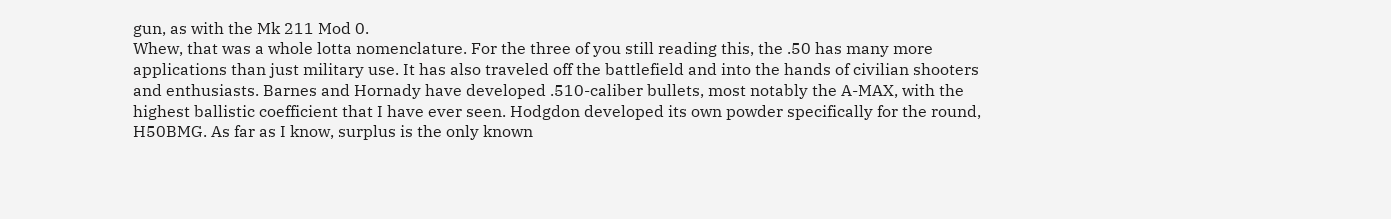gun, as with the Mk 211 Mod 0.
Whew, that was a whole lotta nomenclature. For the three of you still reading this, the .50 has many more applications than just military use. It has also traveled off the battlefield and into the hands of civilian shooters and enthusiasts. Barnes and Hornady have developed .510-caliber bullets, most notably the A-MAX, with the highest ballistic coefficient that I have ever seen. Hodgdon developed its own powder specifically for the round, H50BMG. As far as I know, surplus is the only known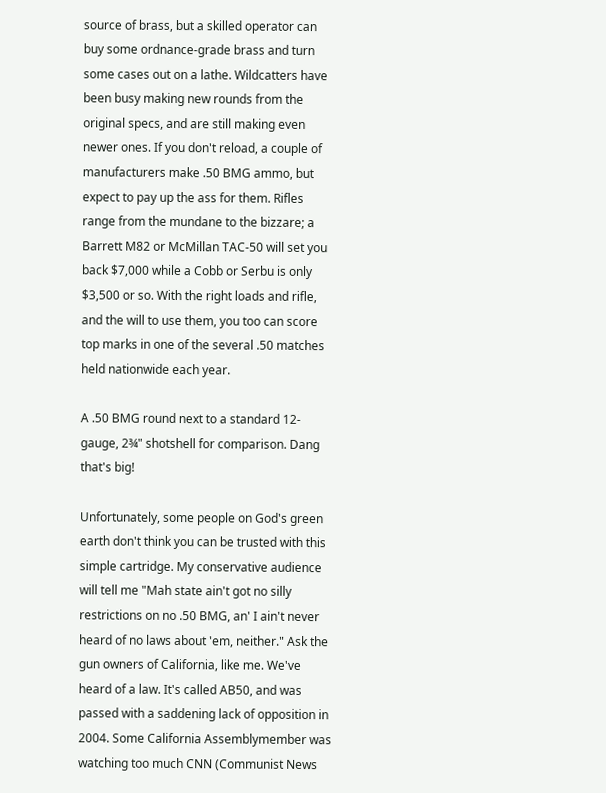source of brass, but a skilled operator can buy some ordnance-grade brass and turn some cases out on a lathe. Wildcatters have been busy making new rounds from the original specs, and are still making even newer ones. If you don't reload, a couple of manufacturers make .50 BMG ammo, but expect to pay up the ass for them. Rifles range from the mundane to the bizzare; a Barrett M82 or McMillan TAC-50 will set you back $7,000 while a Cobb or Serbu is only $3,500 or so. With the right loads and rifle, and the will to use them, you too can score top marks in one of the several .50 matches held nationwide each year.

A .50 BMG round next to a standard 12-gauge, 2¾" shotshell for comparison. Dang that's big!

Unfortunately, some people on God's green earth don't think you can be trusted with this simple cartridge. My conservative audience will tell me "Mah state ain't got no silly restrictions on no .50 BMG, an' I ain't never heard of no laws about 'em, neither." Ask the gun owners of California, like me. We've heard of a law. It's called AB50, and was passed with a saddening lack of opposition in 2004. Some California Assemblymember was watching too much CNN (Communist News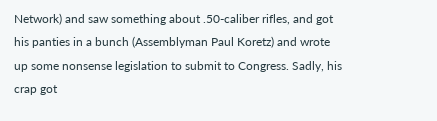Network) and saw something about .50-caliber rifles, and got his panties in a bunch (Assemblyman Paul Koretz) and wrote up some nonsense legislation to submit to Congress. Sadly, his crap got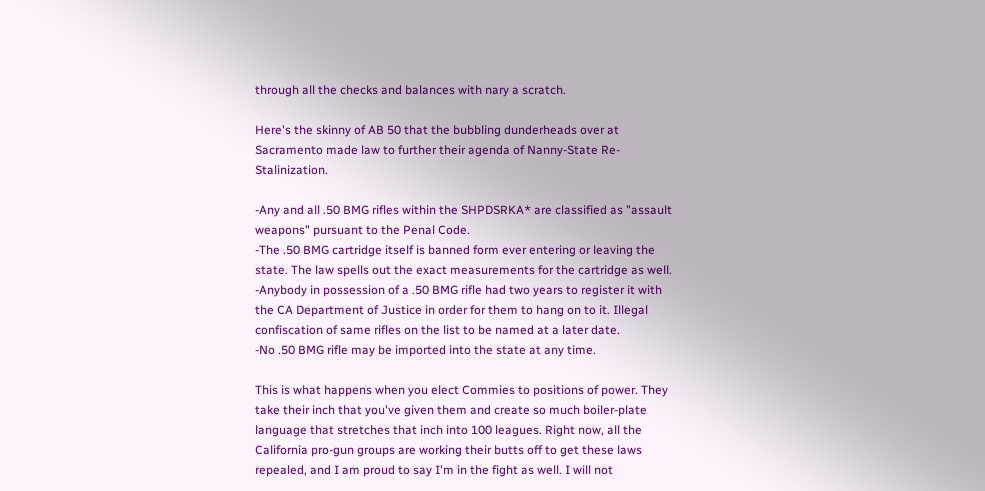through all the checks and balances with nary a scratch.

Here's the skinny of AB 50 that the bubbling dunderheads over at Sacramento made law to further their agenda of Nanny-State Re-Stalinization.

-Any and all .50 BMG rifles within the SHPDSRKA* are classified as "assault weapons" pursuant to the Penal Code.
-The .50 BMG cartridge itself is banned form ever entering or leaving the state. The law spells out the exact measurements for the cartridge as well.
-Anybody in possession of a .50 BMG rifle had two years to register it with the CA Department of Justice in order for them to hang on to it. Illegal confiscation of same rifles on the list to be named at a later date.
-No .50 BMG rifle may be imported into the state at any time.

This is what happens when you elect Commies to positions of power. They take their inch that you've given them and create so much boiler-plate language that stretches that inch into 100 leagues. Right now, all the California pro-gun groups are working their butts off to get these laws repealed, and I am proud to say I'm in the fight as well. I will not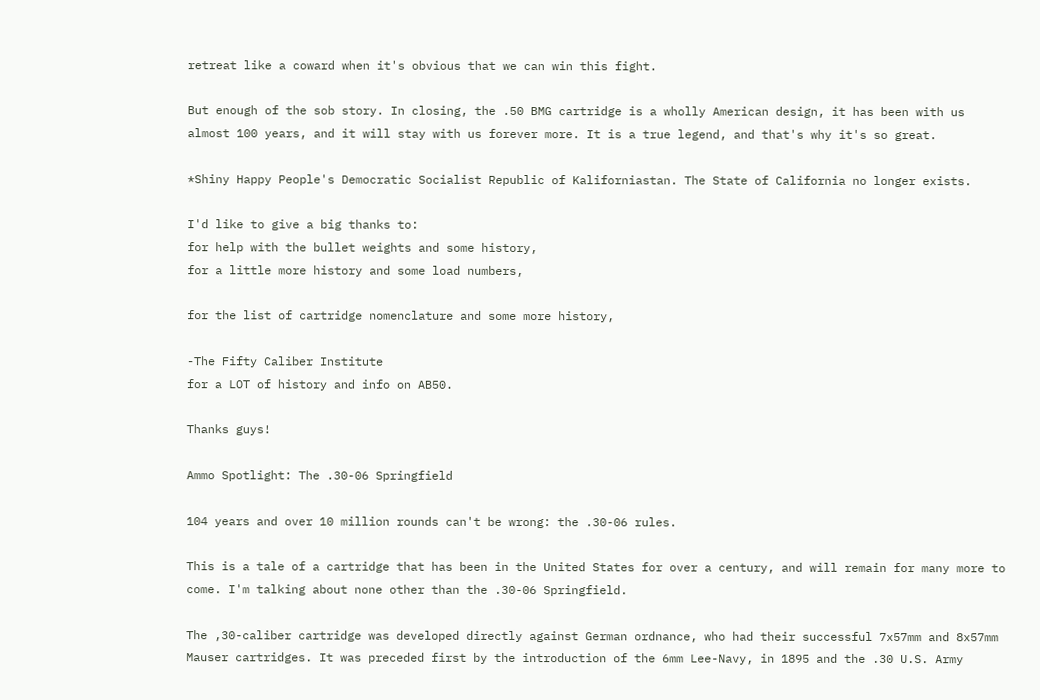retreat like a coward when it's obvious that we can win this fight.

But enough of the sob story. In closing, the .50 BMG cartridge is a wholly American design, it has been with us almost 100 years, and it will stay with us forever more. It is a true legend, and that's why it's so great.

*Shiny Happy People's Democratic Socialist Republic of Kaliforniastan. The State of California no longer exists.

I'd like to give a big thanks to:
for help with the bullet weights and some history,
for a little more history and some load numbers,

for the list of cartridge nomenclature and some more history,

-The Fifty Caliber Institute
for a LOT of history and info on AB50.

Thanks guys!

Ammo Spotlight: The .30-06 Springfield

104 years and over 10 million rounds can't be wrong: the .30-06 rules.

This is a tale of a cartridge that has been in the United States for over a century, and will remain for many more to come. I'm talking about none other than the .30-06 Springfield.

The ,30-caliber cartridge was developed directly against German ordnance, who had their successful 7x57mm and 8x57mm Mauser cartridges. It was preceded first by the introduction of the 6mm Lee-Navy, in 1895 and the .30 U.S. Army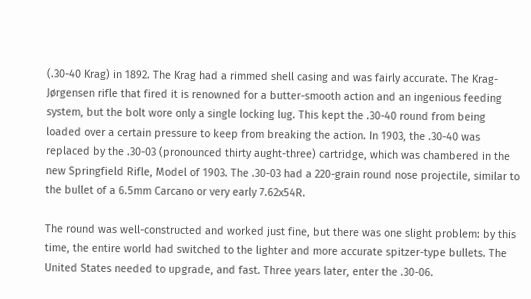(.30-40 Krag) in 1892. The Krag had a rimmed shell casing and was fairly accurate. The Krag-Jørgensen rifle that fired it is renowned for a butter-smooth action and an ingenious feeding system, but the bolt wore only a single locking lug. This kept the .30-40 round from being loaded over a certain pressure to keep from breaking the action. In 1903, the .30-40 was replaced by the .30-03 (pronounced thirty aught-three) cartridge, which was chambered in the new Springfield Rifle, Model of 1903. The .30-03 had a 220-grain round nose projectile, similar to the bullet of a 6.5mm Carcano or very early 7.62x54R.

The round was well-constructed and worked just fine, but there was one slight problem: by this time, the entire world had switched to the lighter and more accurate spitzer-type bullets. The United States needed to upgrade, and fast. Three years later, enter the .30-06.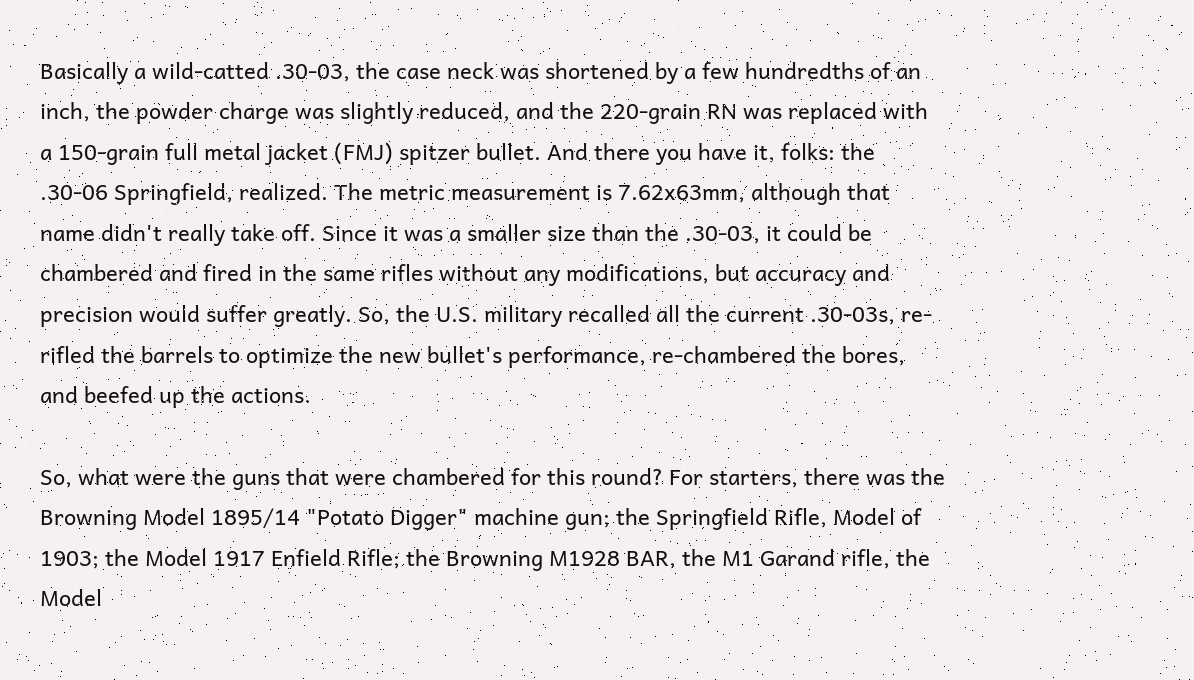Basically a wild-catted .30-03, the case neck was shortened by a few hundredths of an inch, the powder charge was slightly reduced, and the 220-grain RN was replaced with a 150-grain full metal jacket (FMJ) spitzer bullet. And there you have it, folks: the .30-06 Springfield, realized. The metric measurement is 7.62x63mm, although that name didn't really take off. Since it was a smaller size than the .30-03, it could be chambered and fired in the same rifles without any modifications, but accuracy and precision would suffer greatly. So, the U.S. military recalled all the current .30-03s, re-rifled the barrels to optimize the new bullet's performance, re-chambered the bores, and beefed up the actions.

So, what were the guns that were chambered for this round? For starters, there was the Browning Model 1895/14 "Potato Digger" machine gun; the Springfield Rifle, Model of 1903; the Model 1917 Enfield Rifle; the Browning M1928 BAR, the M1 Garand rifle, the Model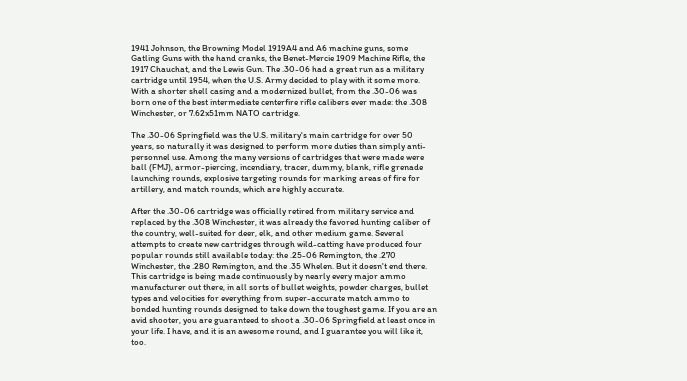1941 Johnson, the Browning Model 1919A4 and A6 machine guns, some Gatling Guns with the hand cranks, the Benet-Mercie 1909 Machine Rifle, the 1917 Chauchat, and the Lewis Gun. The .30-06 had a great run as a military cartridge until 1954, when the U.S. Army decided to play with it some more. With a shorter shell casing and a modernized bullet, from the .30-06 was born one of the best intermediate centerfire rifle calibers ever made: the .308 Winchester, or 7.62x51mm NATO cartridge.

The .30-06 Springfield was the U.S. military's main cartridge for over 50 years, so naturally it was designed to perform more duties than simply anti-personnel use. Among the many versions of cartridges that were made were ball (FMJ), armor-piercing, incendiary, tracer, dummy, blank, rifle grenade launching rounds, explosive targeting rounds for marking areas of fire for artillery, and match rounds, which are highly accurate.

After the .30-06 cartridge was officially retired from military service and replaced by the .308 Winchester, it was already the favored hunting caliber of the country, well-suited for deer, elk, and other medium game. Several attempts to create new cartridges through wild-catting have produced four popular rounds still available today: the .25-06 Remington, the .270 Winchester, the .280 Remington, and the .35 Whelen. But it doesn't end there. This cartridge is being made continuously by nearly every major ammo manufacturer out there, in all sorts of bullet weights, powder charges, bullet types and velocities for everything from super-accurate match ammo to bonded hunting rounds designed to take down the toughest game. If you are an avid shooter, you are guaranteed to shoot a .30-06 Springfield at least once in your life. I have, and it is an awesome round, and I guarantee you will like it, too.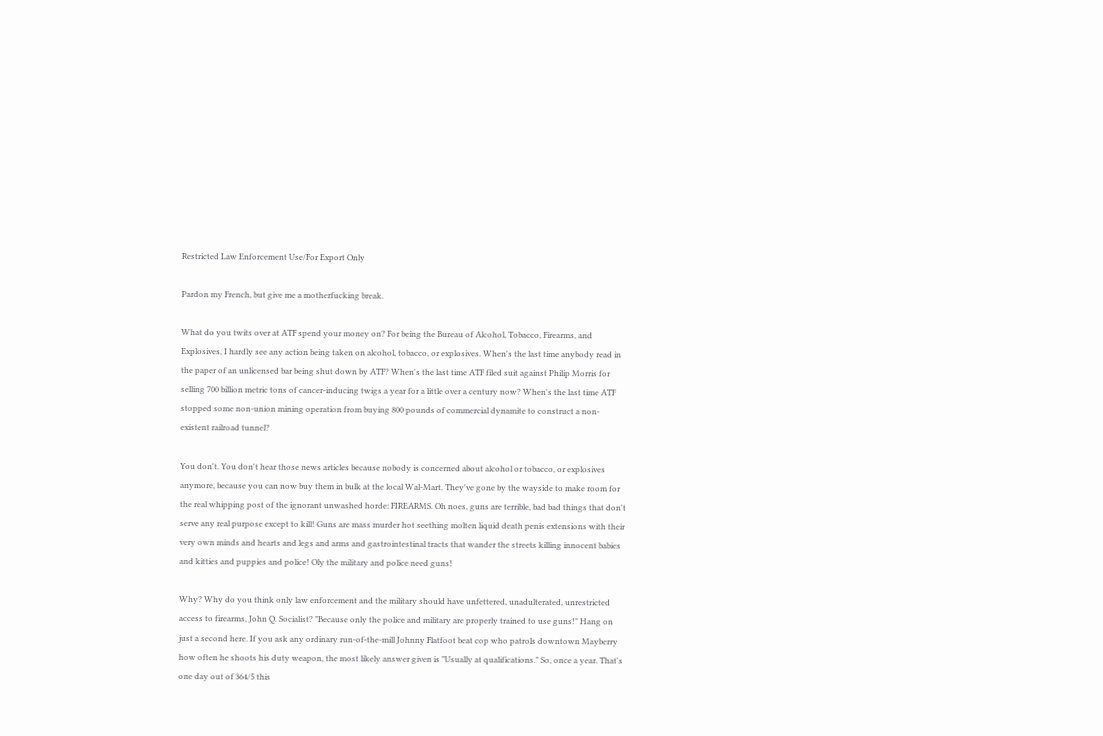Restricted Law Enforcement Use/For Export Only

Pardon my French, but give me a motherfucking break.

What do you twits over at ATF spend your money on? For being the Bureau of Alcohol, Tobacco, Firearms, and Explosives, I hardly see any action being taken on alcohol, tobacco, or explosives. When's the last time anybody read in the paper of an unlicensed bar being shut down by ATF? When's the last time ATF filed suit against Philip Morris for selling 700 billion metric tons of cancer-inducing twigs a year for a little over a century now? When's the last time ATF stopped some non-union mining operation from buying 800 pounds of commercial dynamite to construct a non-existent railroad tunnel?

You don't. You don't hear those news articles because nobody is concerned about alcohol or tobacco, or explosives anymore, because you can now buy them in bulk at the local Wal-Mart. They've gone by the wayside to make room for the real whipping post of the ignorant unwashed horde: FIREARMS. Oh noes, guns are terrible, bad bad things that don't serve any real purpose except to kill! Guns are mass murder hot seething molten liquid death penis extensions with their very own minds and hearts and legs and arms and gastrointestinal tracts that wander the streets killing innocent babies and kitties and puppies and police! Oly the military and police need guns!

Why? Why do you think only law enforcement and the military should have unfettered, unadulterated, unrestricted access to firearms, John Q. Socialist? "Because only the police and military are properly trained to use guns!" Hang on just a second here. If you ask any ordinary run-of-the-mill Johnny Flatfoot beat cop who patrols downtown Mayberry how often he shoots his duty weapon, the most likely answer given is "Usually at qualifications." So, once a year. That's one day out of 364/5 this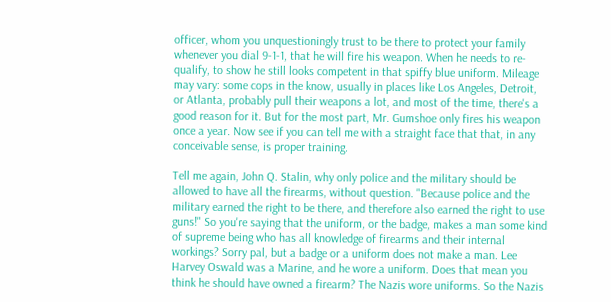officer, whom you unquestioningly trust to be there to protect your family whenever you dial 9-1-1, that he will fire his weapon. When he needs to re-qualify, to show he still looks competent in that spiffy blue uniform. Mileage may vary: some cops in the know, usually in places like Los Angeles, Detroit, or Atlanta, probably pull their weapons a lot, and most of the time, there's a good reason for it. But for the most part, Mr. Gumshoe only fires his weapon once a year. Now see if you can tell me with a straight face that that, in any conceivable sense, is proper training.

Tell me again, John Q. Stalin, why only police and the military should be allowed to have all the firearms, without question. "Because police and the military earned the right to be there, and therefore also earned the right to use guns!" So you're saying that the uniform, or the badge, makes a man some kind of supreme being who has all knowledge of firearms and their internal workings? Sorry pal, but a badge or a uniform does not make a man. Lee Harvey Oswald was a Marine, and he wore a uniform. Does that mean you think he should have owned a firearm? The Nazis wore uniforms. So the Nazis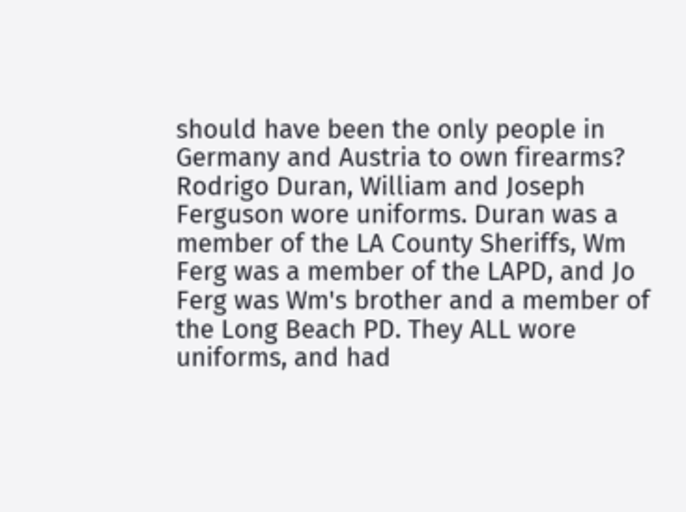should have been the only people in Germany and Austria to own firearms? Rodrigo Duran, William and Joseph Ferguson wore uniforms. Duran was a member of the LA County Sheriffs, Wm Ferg was a member of the LAPD, and Jo Ferg was Wm's brother and a member of the Long Beach PD. They ALL wore uniforms, and had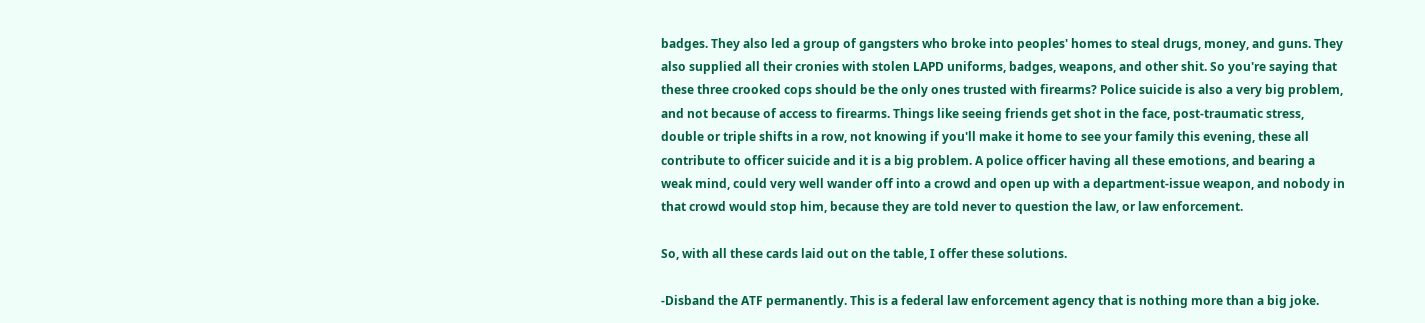badges. They also led a group of gangsters who broke into peoples' homes to steal drugs, money, and guns. They also supplied all their cronies with stolen LAPD uniforms, badges, weapons, and other shit. So you're saying that these three crooked cops should be the only ones trusted with firearms? Police suicide is also a very big problem, and not because of access to firearms. Things like seeing friends get shot in the face, post-traumatic stress, double or triple shifts in a row, not knowing if you'll make it home to see your family this evening, these all contribute to officer suicide and it is a big problem. A police officer having all these emotions, and bearing a weak mind, could very well wander off into a crowd and open up with a department-issue weapon, and nobody in that crowd would stop him, because they are told never to question the law, or law enforcement.

So, with all these cards laid out on the table, I offer these solutions.

-Disband the ATF permanently. This is a federal law enforcement agency that is nothing more than a big joke.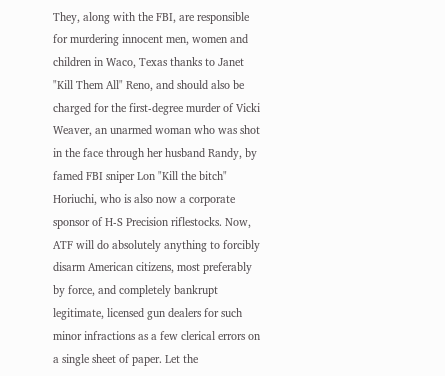They, along with the FBI, are responsible for murdering innocent men, women and children in Waco, Texas thanks to Janet "Kill Them All" Reno, and should also be charged for the first-degree murder of Vicki Weaver, an unarmed woman who was shot in the face through her husband Randy, by famed FBI sniper Lon "Kill the bitch" Horiuchi, who is also now a corporate sponsor of H-S Precision riflestocks. Now, ATF will do absolutely anything to forcibly disarm American citizens, most preferably by force, and completely bankrupt legitimate, licensed gun dealers for such minor infractions as a few clerical errors on a single sheet of paper. Let the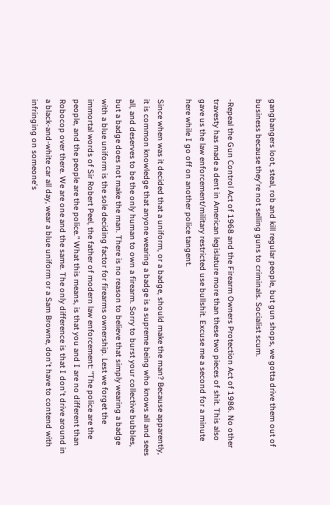gangbangers loot, steal, rob and kill regular people, but gun shops, we gotta drive them out of business because they're not selling guns to criminals. Socialist scum.

-Repeal the Gun Control Act of 1968 and the Firearm Owners Protection Act of 1986. No other travesty has made a dent in American legislature more than these two pieces of shit. This also gave us the law enforcement/military restricted use bullshit. Excuse me a second for a minute here while I go off on another police tangent.

Since when was it decided that a uniform, or a badge, should make the man? Because apparently, it is common knowledge that anyone wearing a badge is a supreme being who knows all and sees all, and deserves to be the only human to own a firearm. Sorry to burst your collective bubbles, but a badge does not make the man. There is no reason to believe that simply wearing a badge with a blue uniform is the sole deciding factor for firearms ownership. Lest we forget the immortal words of Sir Robert Peel, the father of modern law enforcement: "The police are the people, and the people are the police." What this means, is that you and I are no different than Robocop over there. We are one and the same. The only difference is that I don't drive around in a black-and-white car all day, wear a blue uniform or a Sam Browne, don't have to contend with infringing on someone's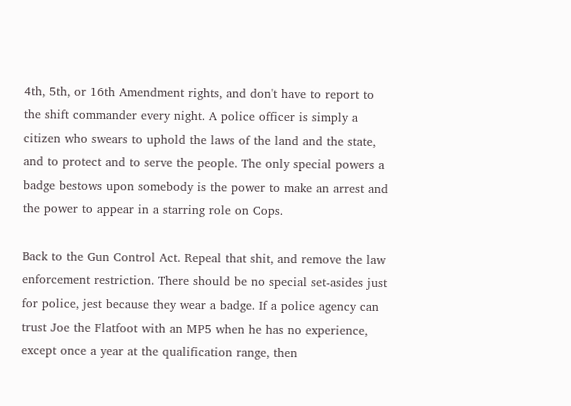4th, 5th, or 16th Amendment rights, and don't have to report to the shift commander every night. A police officer is simply a citizen who swears to uphold the laws of the land and the state, and to protect and to serve the people. The only special powers a badge bestows upon somebody is the power to make an arrest and the power to appear in a starring role on Cops.

Back to the Gun Control Act. Repeal that shit, and remove the law enforcement restriction. There should be no special set-asides just for police, jest because they wear a badge. If a police agency can trust Joe the Flatfoot with an MP5 when he has no experience, except once a year at the qualification range, then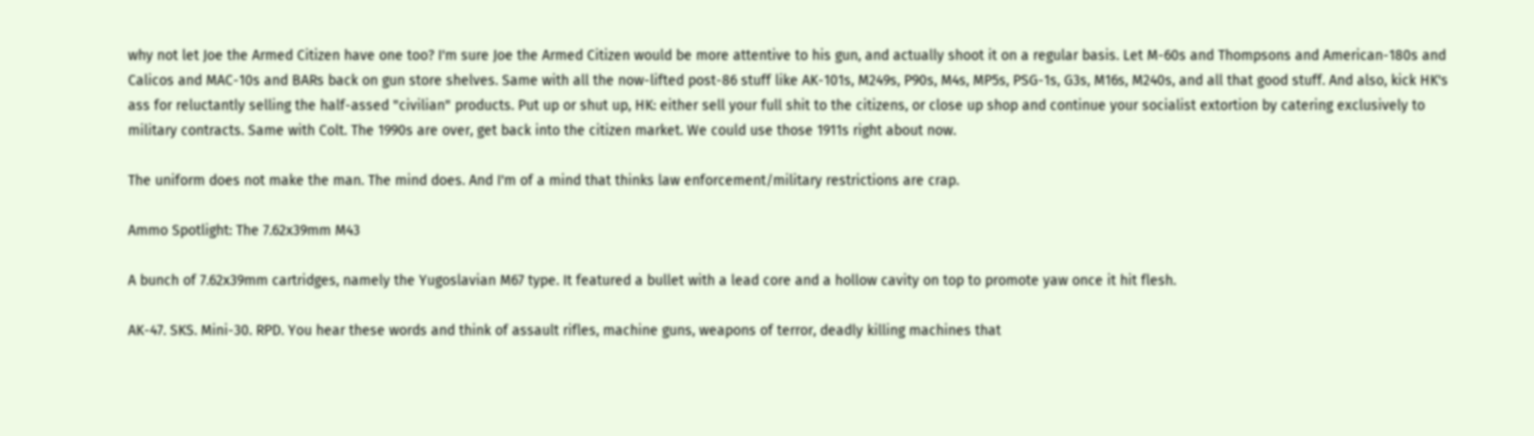why not let Joe the Armed Citizen have one too? I'm sure Joe the Armed Citizen would be more attentive to his gun, and actually shoot it on a regular basis. Let M-60s and Thompsons and American-180s and Calicos and MAC-10s and BARs back on gun store shelves. Same with all the now-lifted post-86 stuff like AK-101s, M249s, P90s, M4s, MP5s, PSG-1s, G3s, M16s, M240s, and all that good stuff. And also, kick HK's ass for reluctantly selling the half-assed "civilian" products. Put up or shut up, HK: either sell your full shit to the citizens, or close up shop and continue your socialist extortion by catering exclusively to military contracts. Same with Colt. The 1990s are over, get back into the citizen market. We could use those 1911s right about now.

The uniform does not make the man. The mind does. And I'm of a mind that thinks law enforcement/military restrictions are crap.

Ammo Spotlight: The 7.62x39mm M43

A bunch of 7.62x39mm cartridges, namely the Yugoslavian M67 type. It featured a bullet with a lead core and a hollow cavity on top to promote yaw once it hit flesh.

AK-47. SKS. Mini-30. RPD. You hear these words and think of assault rifles, machine guns, weapons of terror, deadly killing machines that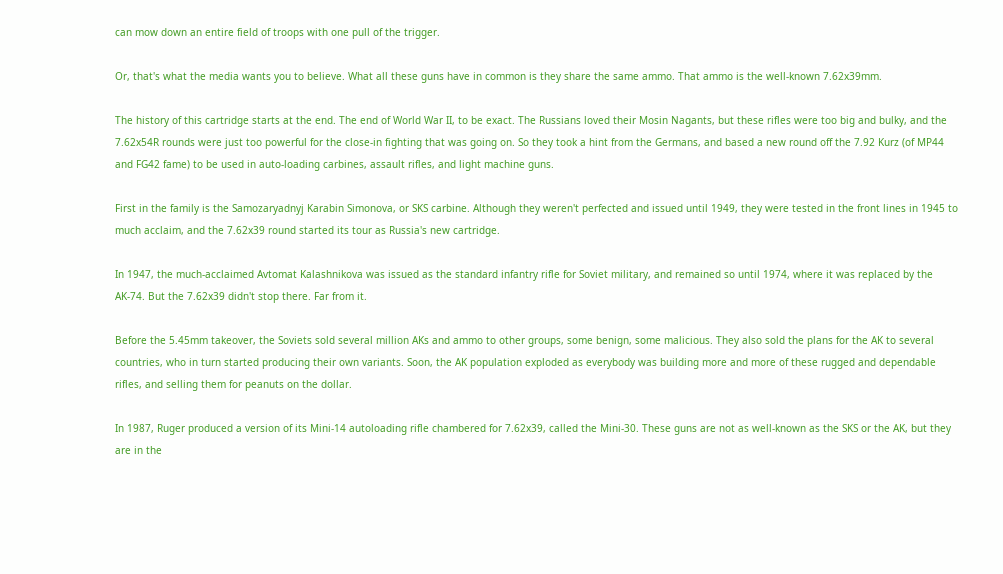can mow down an entire field of troops with one pull of the trigger.

Or, that's what the media wants you to believe. What all these guns have in common is they share the same ammo. That ammo is the well-known 7.62x39mm.

The history of this cartridge starts at the end. The end of World War II, to be exact. The Russians loved their Mosin Nagants, but these rifles were too big and bulky, and the 7.62x54R rounds were just too powerful for the close-in fighting that was going on. So they took a hint from the Germans, and based a new round off the 7.92 Kurz (of MP44 and FG42 fame) to be used in auto-loading carbines, assault rifles, and light machine guns.

First in the family is the Samozaryadnyj Karabin Simonova, or SKS carbine. Although they weren't perfected and issued until 1949, they were tested in the front lines in 1945 to much acclaim, and the 7.62x39 round started its tour as Russia's new cartridge.

In 1947, the much-acclaimed Avtomat Kalashnikova was issued as the standard infantry rifle for Soviet military, and remained so until 1974, where it was replaced by the AK-74. But the 7.62x39 didn't stop there. Far from it.

Before the 5.45mm takeover, the Soviets sold several million AKs and ammo to other groups, some benign, some malicious. They also sold the plans for the AK to several countries, who in turn started producing their own variants. Soon, the AK population exploded as everybody was building more and more of these rugged and dependable rifles, and selling them for peanuts on the dollar.

In 1987, Ruger produced a version of its Mini-14 autoloading rifle chambered for 7.62x39, called the Mini-30. These guns are not as well-known as the SKS or the AK, but they are in the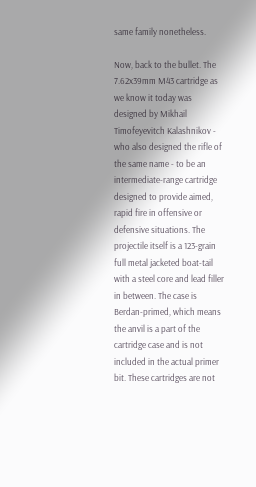same family nonetheless.

Now, back to the bullet. The 7.62x39mm M43 cartridge as we know it today was designed by Mikhail Timofeyevitch Kalashnikov - who also designed the rifle of the same name - to be an intermediate-range cartridge designed to provide aimed, rapid fire in offensive or defensive situations. The projectile itself is a 123-grain full metal jacketed boat-tail with a steel core and lead filler in between. The case is Berdan-primed, which means the anvil is a part of the cartridge case and is not included in the actual primer bit. These cartridges are not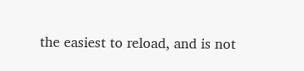the easiest to reload, and is not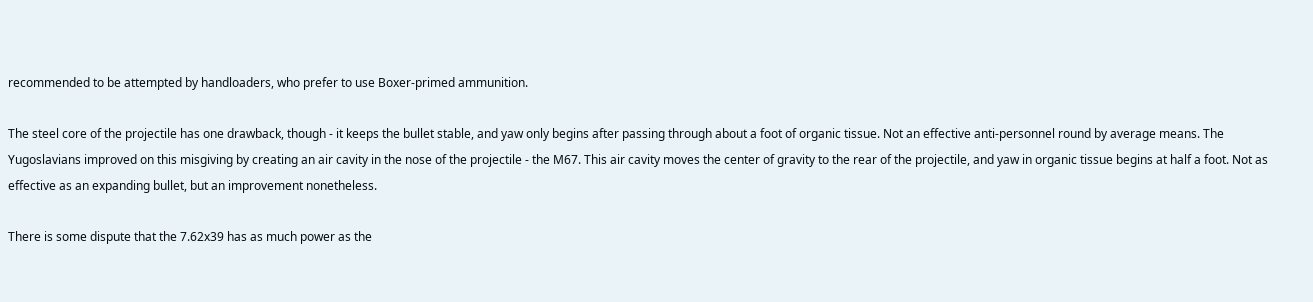recommended to be attempted by handloaders, who prefer to use Boxer-primed ammunition.

The steel core of the projectile has one drawback, though - it keeps the bullet stable, and yaw only begins after passing through about a foot of organic tissue. Not an effective anti-personnel round by average means. The Yugoslavians improved on this misgiving by creating an air cavity in the nose of the projectile - the M67. This air cavity moves the center of gravity to the rear of the projectile, and yaw in organic tissue begins at half a foot. Not as effective as an expanding bullet, but an improvement nonetheless.

There is some dispute that the 7.62x39 has as much power as the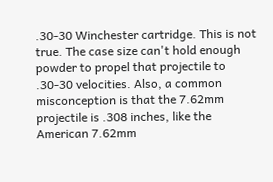.30-30 Winchester cartridge. This is not true. The case size can't hold enough powder to propel that projectile to .30-30 velocities. Also, a common misconception is that the 7.62mm projectile is .308 inches, like the American 7.62mm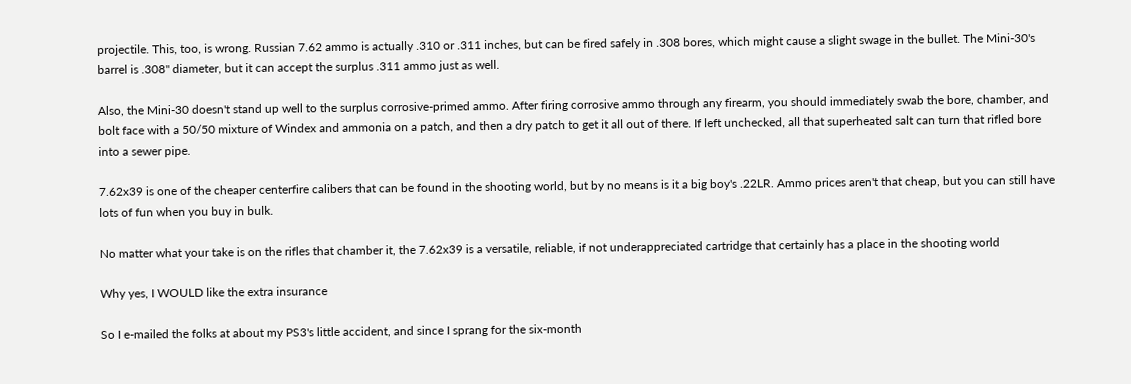projectile. This, too, is wrong. Russian 7.62 ammo is actually .310 or .311 inches, but can be fired safely in .308 bores, which might cause a slight swage in the bullet. The Mini-30's barrel is .308" diameter, but it can accept the surplus .311 ammo just as well.

Also, the Mini-30 doesn't stand up well to the surplus corrosive-primed ammo. After firing corrosive ammo through any firearm, you should immediately swab the bore, chamber, and bolt face with a 50/50 mixture of Windex and ammonia on a patch, and then a dry patch to get it all out of there. If left unchecked, all that superheated salt can turn that rifled bore into a sewer pipe.

7.62x39 is one of the cheaper centerfire calibers that can be found in the shooting world, but by no means is it a big boy's .22LR. Ammo prices aren't that cheap, but you can still have lots of fun when you buy in bulk.

No matter what your take is on the rifles that chamber it, the 7.62x39 is a versatile, reliable, if not underappreciated cartridge that certainly has a place in the shooting world

Why yes, I WOULD like the extra insurance

So I e-mailed the folks at about my PS3's little accident, and since I sprang for the six-month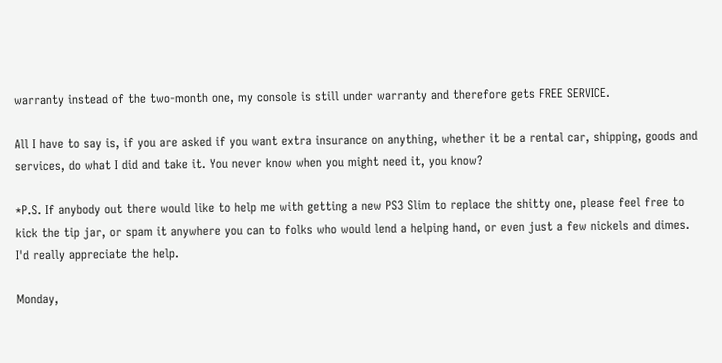warranty instead of the two-month one, my console is still under warranty and therefore gets FREE SERVICE.

All I have to say is, if you are asked if you want extra insurance on anything, whether it be a rental car, shipping, goods and services, do what I did and take it. You never know when you might need it, you know?

*P.S. If anybody out there would like to help me with getting a new PS3 Slim to replace the shitty one, please feel free to kick the tip jar, or spam it anywhere you can to folks who would lend a helping hand, or even just a few nickels and dimes. I'd really appreciate the help.

Monday,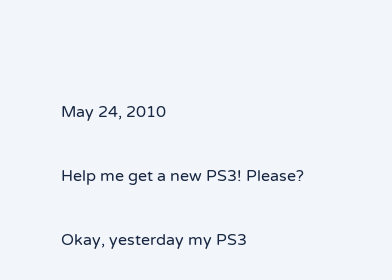May 24, 2010

Help me get a new PS3! Please?

Okay, yesterday my PS3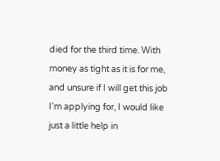died for the third time. With money as tight as it is for me, and unsure if I will get this job I'm applying for, I would like just a little help in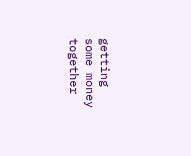getting some money together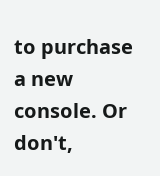to purchase a new console. Or don't,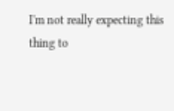I'm not really expecting this thing to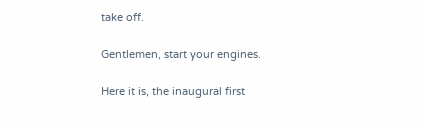take off.

Gentlemen, start your engines.

Here it is, the inaugural first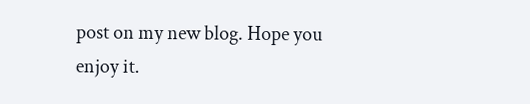post on my new blog. Hope you enjoy it.